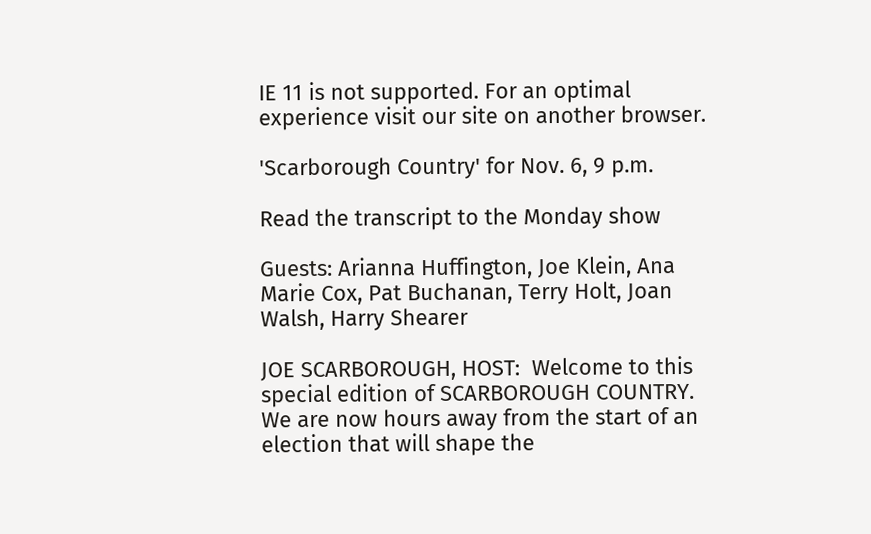IE 11 is not supported. For an optimal experience visit our site on another browser.

'Scarborough Country' for Nov. 6, 9 p.m.

Read the transcript to the Monday show

Guests: Arianna Huffington, Joe Klein, Ana Marie Cox, Pat Buchanan, Terry Holt, Joan Walsh, Harry Shearer

JOE SCARBOROUGH, HOST:  Welcome to this special edition of SCARBOROUGH COUNTRY.  We are now hours away from the start of an election that will shape the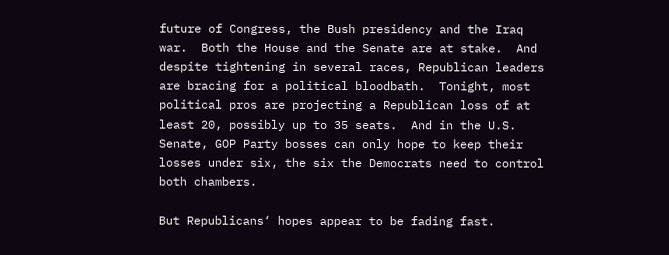future of Congress, the Bush presidency and the Iraq war.  Both the House and the Senate are at stake.  And despite tightening in several races, Republican leaders are bracing for a political bloodbath.  Tonight, most political pros are projecting a Republican loss of at least 20, possibly up to 35 seats.  And in the U.S. Senate, GOP Party bosses can only hope to keep their losses under six, the six the Democrats need to control both chambers.

But Republicans‘ hopes appear to be fading fast.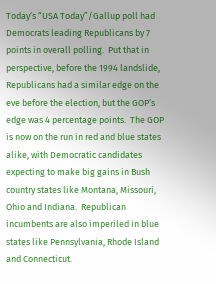Today‘s “USA Today”/Gallup poll had Democrats leading Republicans by 7 points in overall polling.  Put that in perspective, before the 1994 landslide, Republicans had a similar edge on the eve before the election, but the GOP‘s edge was 4 percentage points.  The GOP is now on the run in red and blue states alike, with Democratic candidates expecting to make big gains in Bush country states like Montana, Missouri, Ohio and Indiana.  Republican incumbents are also imperiled in blue states like Pennsylvania, Rhode Island and Connecticut.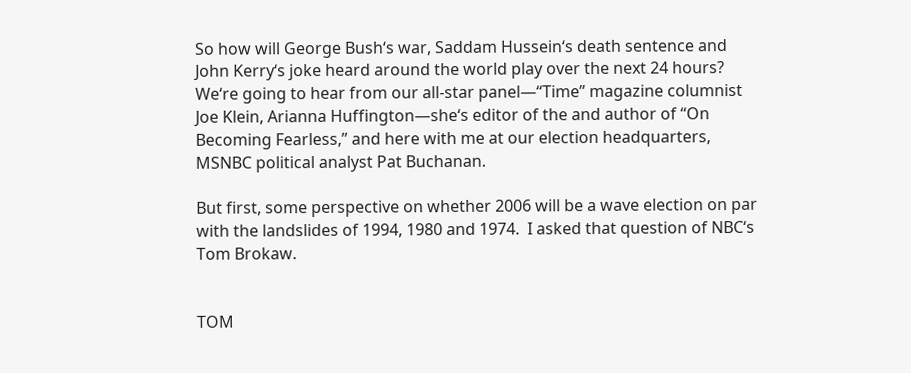So how will George Bush‘s war, Saddam Hussein‘s death sentence and John Kerry‘s joke heard around the world play over the next 24 hours?  We‘re going to hear from our all-star panel—“Time” magazine columnist Joe Klein, Arianna Huffington—she‘s editor of the and author of “On Becoming Fearless,” and here with me at our election headquarters, MSNBC political analyst Pat Buchanan.

But first, some perspective on whether 2006 will be a wave election on par with the landslides of 1994, 1980 and 1974.  I asked that question of NBC‘s Tom Brokaw.


TOM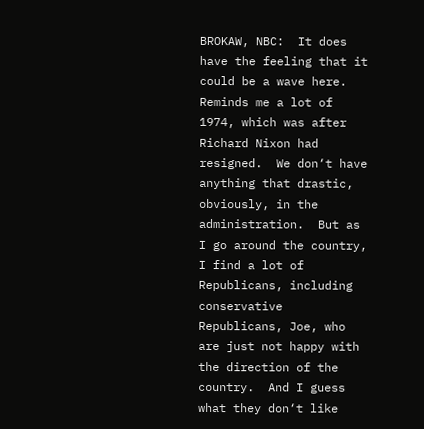BROKAW, NBC:  It does have the feeling that it could be a wave here.  Reminds me a lot of 1974, which was after Richard Nixon had resigned.  We don‘t have anything that drastic, obviously, in the administration.  But as I go around the country, I find a lot of Republicans, including conservative Republicans, Joe, who are just not happy with the direction of the country.  And I guess what they don‘t like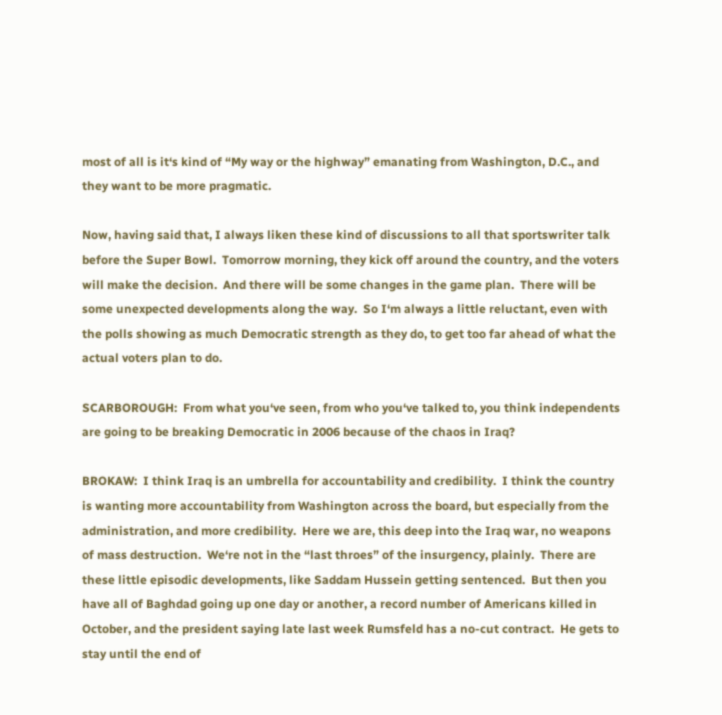most of all is it‘s kind of “My way or the highway” emanating from Washington, D.C., and they want to be more pragmatic.

Now, having said that, I always liken these kind of discussions to all that sportswriter talk before the Super Bowl.  Tomorrow morning, they kick off around the country, and the voters will make the decision.  And there will be some changes in the game plan.  There will be some unexpected developments along the way.  So I‘m always a little reluctant, even with the polls showing as much Democratic strength as they do, to get too far ahead of what the actual voters plan to do.

SCARBOROUGH:  From what you‘ve seen, from who you‘ve talked to, you think independents are going to be breaking Democratic in 2006 because of the chaos in Iraq?

BROKAW:  I think Iraq is an umbrella for accountability and credibility.  I think the country is wanting more accountability from Washington across the board, but especially from the administration, and more credibility.  Here we are, this deep into the Iraq war, no weapons of mass destruction.  We‘re not in the “last throes” of the insurgency, plainly.  There are these little episodic developments, like Saddam Hussein getting sentenced.  But then you have all of Baghdad going up one day or another, a record number of Americans killed in October, and the president saying late last week Rumsfeld has a no-cut contract.  He gets to stay until the end of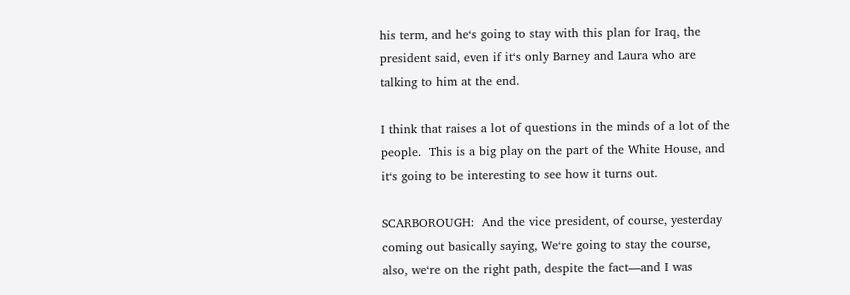his term, and he‘s going to stay with this plan for Iraq, the president said, even if it‘s only Barney and Laura who are talking to him at the end.

I think that raises a lot of questions in the minds of a lot of the people.  This is a big play on the part of the White House, and it‘s going to be interesting to see how it turns out.

SCARBOROUGH:  And the vice president, of course, yesterday coming out basically saying, We‘re going to stay the course, also, we‘re on the right path, despite the fact—and I was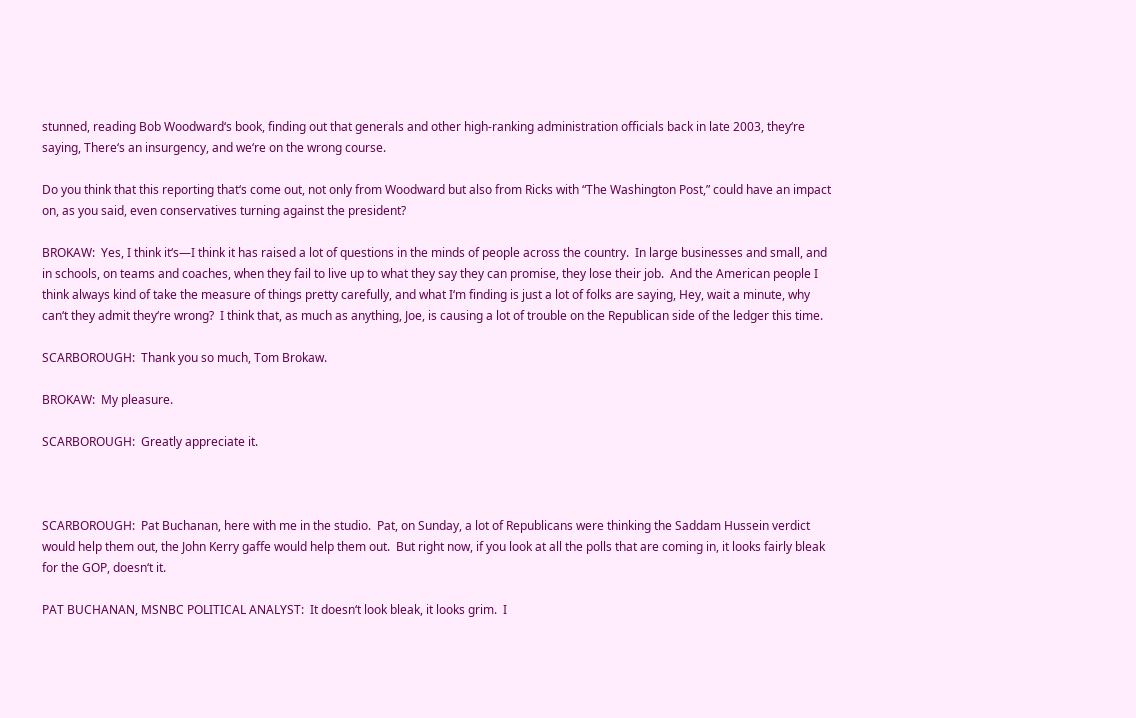stunned, reading Bob Woodward‘s book, finding out that generals and other high-ranking administration officials back in late 2003, they‘re saying, There‘s an insurgency, and we‘re on the wrong course.

Do you think that this reporting that‘s come out, not only from Woodward but also from Ricks with “The Washington Post,” could have an impact on, as you said, even conservatives turning against the president?

BROKAW:  Yes, I think it‘s—I think it has raised a lot of questions in the minds of people across the country.  In large businesses and small, and in schools, on teams and coaches, when they fail to live up to what they say they can promise, they lose their job.  And the American people I think always kind of take the measure of things pretty carefully, and what I‘m finding is just a lot of folks are saying, Hey, wait a minute, why can‘t they admit they‘re wrong?  I think that, as much as anything, Joe, is causing a lot of trouble on the Republican side of the ledger this time.

SCARBOROUGH:  Thank you so much, Tom Brokaw.

BROKAW:  My pleasure.

SCARBOROUGH:  Greatly appreciate it.



SCARBOROUGH:  Pat Buchanan, here with me in the studio.  Pat, on Sunday, a lot of Republicans were thinking the Saddam Hussein verdict would help them out, the John Kerry gaffe would help them out.  But right now, if you look at all the polls that are coming in, it looks fairly bleak for the GOP, doesn‘t it.

PAT BUCHANAN, MSNBC POLITICAL ANALYST:  It doesn‘t look bleak, it looks grim.  I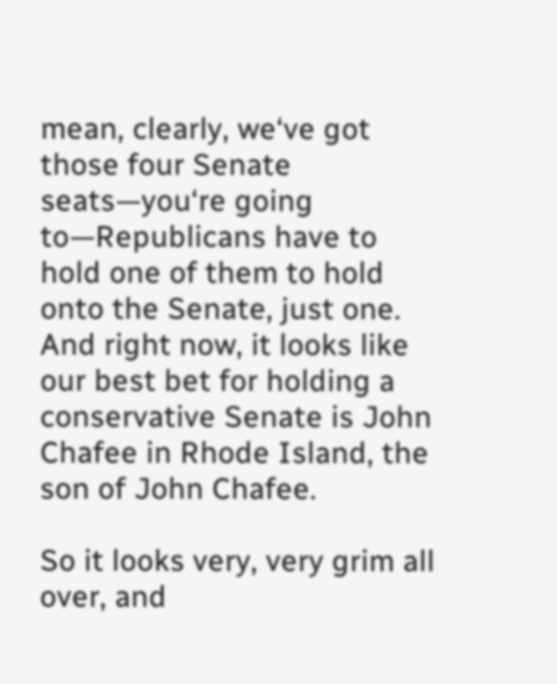mean, clearly, we‘ve got those four Senate seats—you‘re going to—Republicans have to hold one of them to hold onto the Senate, just one.  And right now, it looks like our best bet for holding a conservative Senate is John Chafee in Rhode Island, the son of John Chafee.

So it looks very, very grim all over, and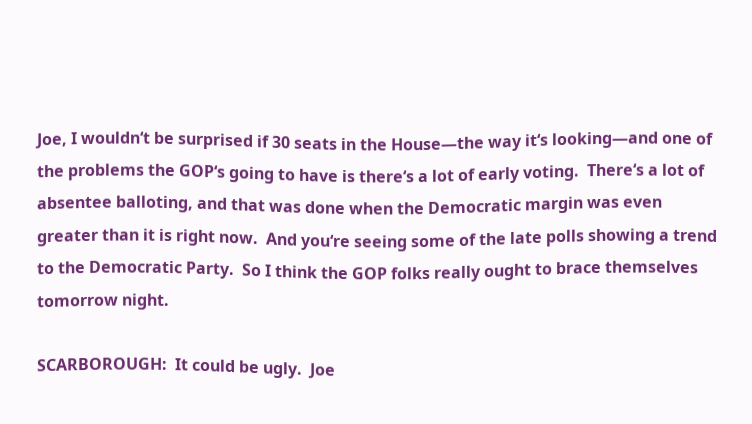Joe, I wouldn‘t be surprised if 30 seats in the House—the way it‘s looking—and one of the problems the GOP‘s going to have is there‘s a lot of early voting.  There‘s a lot of absentee balloting, and that was done when the Democratic margin was even greater than it is right now.  And you‘re seeing some of the late polls showing a trend to the Democratic Party.  So I think the GOP folks really ought to brace themselves tomorrow night.

SCARBOROUGH:  It could be ugly.  Joe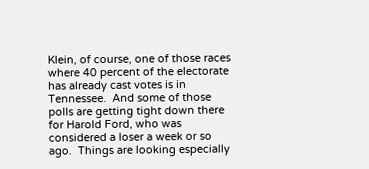Klein, of course, one of those races where 40 percent of the electorate has already cast votes is in Tennessee.  And some of those polls are getting tight down there for Harold Ford, who was considered a loser a week or so ago.  Things are looking especially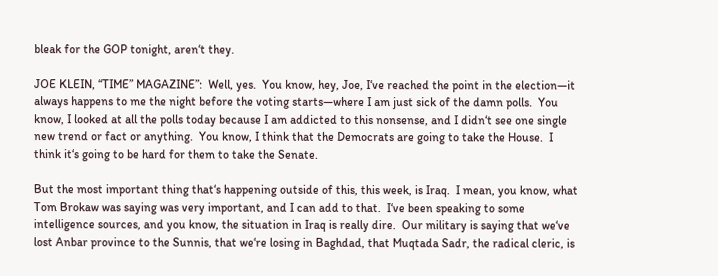bleak for the GOP tonight, aren‘t they.

JOE KLEIN, “TIME” MAGAZINE”:  Well, yes.  You know, hey, Joe, I‘ve reached the point in the election—it always happens to me the night before the voting starts—where I am just sick of the damn polls.  You know, I looked at all the polls today because I am addicted to this nonsense, and I didn‘t see one single new trend or fact or anything.  You know, I think that the Democrats are going to take the House.  I think it‘s going to be hard for them to take the Senate.

But the most important thing that‘s happening outside of this, this week, is Iraq.  I mean, you know, what Tom Brokaw was saying was very important, and I can add to that.  I‘ve been speaking to some intelligence sources, and you know, the situation in Iraq is really dire.  Our military is saying that we‘ve lost Anbar province to the Sunnis, that we‘re losing in Baghdad, that Muqtada Sadr, the radical cleric, is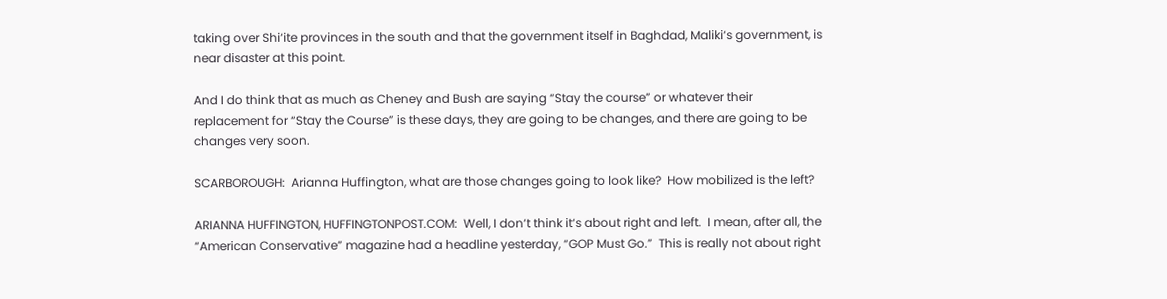taking over Shi‘ite provinces in the south and that the government itself in Baghdad, Maliki‘s government, is near disaster at this point.

And I do think that as much as Cheney and Bush are saying “Stay the course” or whatever their replacement for “Stay the Course” is these days, they are going to be changes, and there are going to be changes very soon.

SCARBOROUGH:  Arianna Huffington, what are those changes going to look like?  How mobilized is the left?

ARIANNA HUFFINGTON, HUFFINGTONPOST.COM:  Well, I don‘t think it‘s about right and left.  I mean, after all, the “American Conservative” magazine had a headline yesterday, “GOP Must Go.”  This is really not about right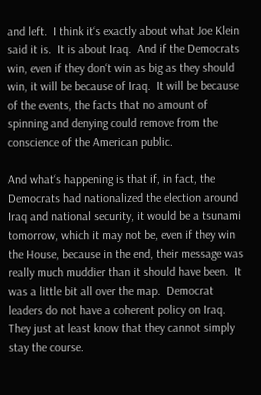and left.  I think it‘s exactly about what Joe Klein said it is.  It is about Iraq.  And if the Democrats win, even if they don‘t win as big as they should win, it will be because of Iraq.  It will be because of the events, the facts that no amount of spinning and denying could remove from the conscience of the American public.

And what‘s happening is that if, in fact, the Democrats had nationalized the election around Iraq and national security, it would be a tsunami tomorrow, which it may not be, even if they win the House, because in the end, their message was really much muddier than it should have been.  It was a little bit all over the map.  Democrat leaders do not have a coherent policy on Iraq.  They just at least know that they cannot simply stay the course.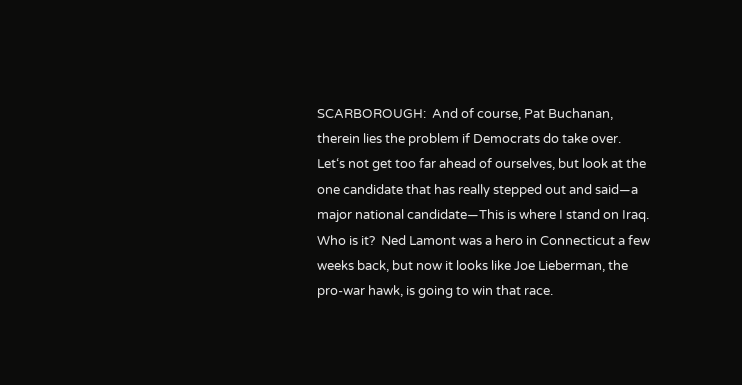SCARBOROUGH:  And of course, Pat Buchanan, therein lies the problem if Democrats do take over.  Let‘s not get too far ahead of ourselves, but look at the one candidate that has really stepped out and said—a major national candidate—This is where I stand on Iraq.  Who is it?  Ned Lamont was a hero in Connecticut a few weeks back, but now it looks like Joe Lieberman, the pro-war hawk, is going to win that race.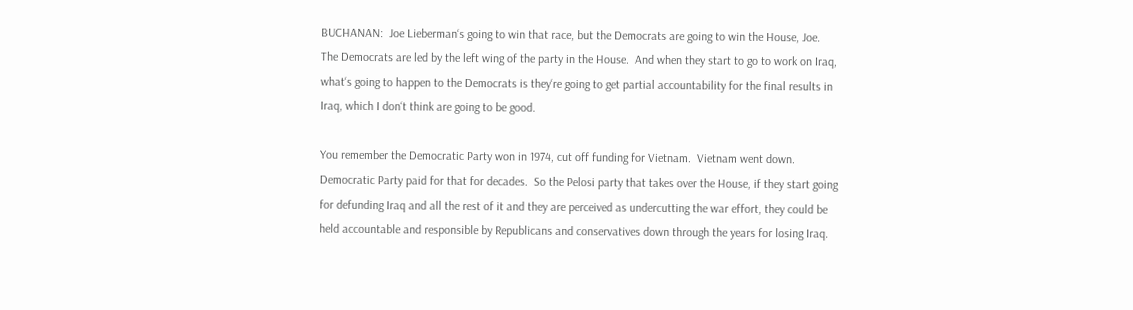BUCHANAN:  Joe Lieberman‘s going to win that race, but the Democrats are going to win the House, Joe.  The Democrats are led by the left wing of the party in the House.  And when they start to go to work on Iraq, what‘s going to happen to the Democrats is they‘re going to get partial accountability for the final results in Iraq, which I don‘t think are going to be good.

You remember the Democratic Party won in 1974, cut off funding for Vietnam.  Vietnam went down.  Democratic Party paid for that for decades.  So the Pelosi party that takes over the House, if they start going for defunding Iraq and all the rest of it and they are perceived as undercutting the war effort, they could be held accountable and responsible by Republicans and conservatives down through the years for losing Iraq.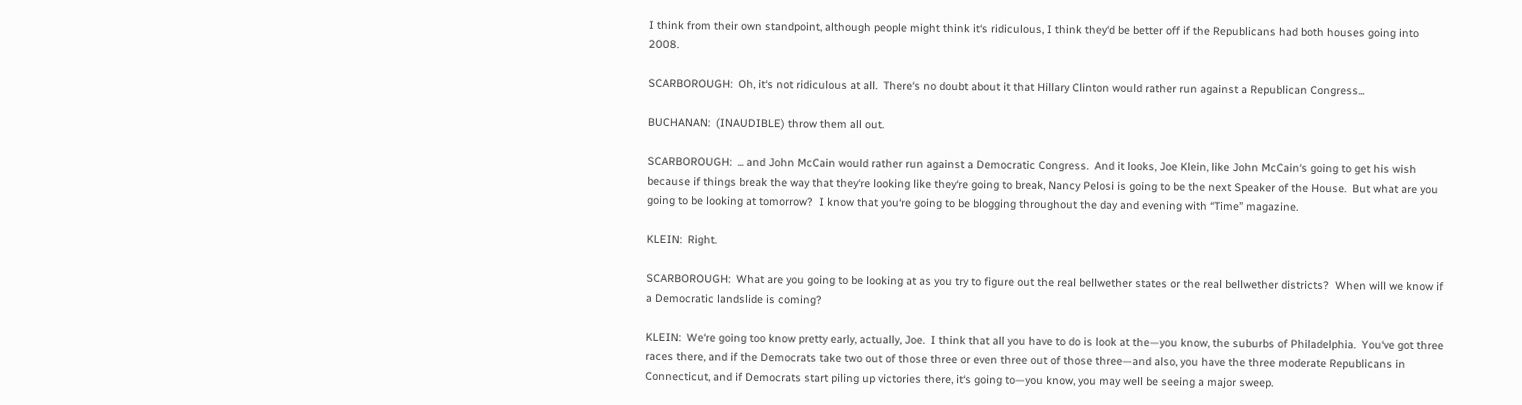I think from their own standpoint, although people might think it‘s ridiculous, I think they‘d be better off if the Republicans had both houses going into 2008.

SCARBOROUGH:  Oh, it‘s not ridiculous at all.  There‘s no doubt about it that Hillary Clinton would rather run against a Republican Congress...

BUCHANAN:  (INAUDIBLE) throw them all out.

SCARBOROUGH:  ... and John McCain would rather run against a Democratic Congress.  And it looks, Joe Klein, like John McCain‘s going to get his wish because if things break the way that they‘re looking like they‘re going to break, Nancy Pelosi is going to be the next Speaker of the House.  But what are you going to be looking at tomorrow?  I know that you‘re going to be blogging throughout the day and evening with “Time” magazine.

KLEIN:  Right.

SCARBOROUGH:  What are you going to be looking at as you try to figure out the real bellwether states or the real bellwether districts?  When will we know if a Democratic landslide is coming?

KLEIN:  We‘re going too know pretty early, actually, Joe.  I think that all you have to do is look at the—you know, the suburbs of Philadelphia.  You‘ve got three races there, and if the Democrats take two out of those three or even three out of those three—and also, you have the three moderate Republicans in Connecticut, and if Democrats start piling up victories there, it‘s going to—you know, you may well be seeing a major sweep.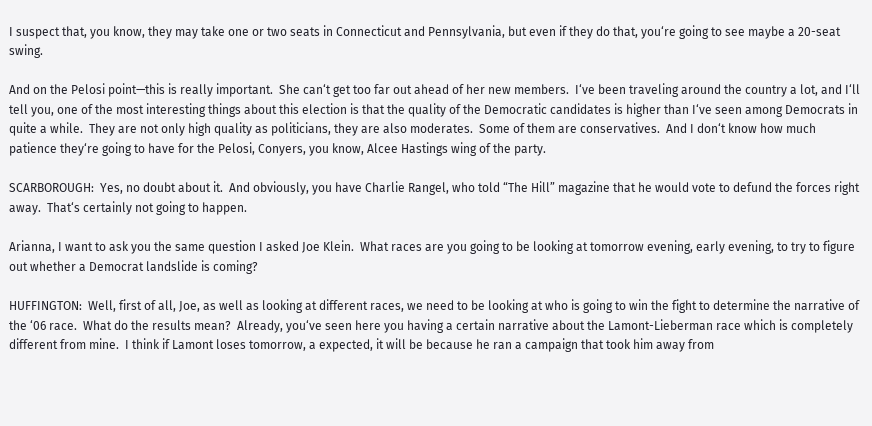I suspect that, you know, they may take one or two seats in Connecticut and Pennsylvania, but even if they do that, you‘re going to see maybe a 20-seat swing.

And on the Pelosi point—this is really important.  She can‘t get too far out ahead of her new members.  I‘ve been traveling around the country a lot, and I‘ll tell you, one of the most interesting things about this election is that the quality of the Democratic candidates is higher than I‘ve seen among Democrats in quite a while.  They are not only high quality as politicians, they are also moderates.  Some of them are conservatives.  And I don‘t know how much patience they‘re going to have for the Pelosi, Conyers, you know, Alcee Hastings wing of the party.

SCARBOROUGH:  Yes, no doubt about it.  And obviously, you have Charlie Rangel, who told “The Hill” magazine that he would vote to defund the forces right away.  That‘s certainly not going to happen.

Arianna, I want to ask you the same question I asked Joe Klein.  What races are you going to be looking at tomorrow evening, early evening, to try to figure out whether a Democrat landslide is coming?

HUFFINGTON:  Well, first of all, Joe, as well as looking at different races, we need to be looking at who is going to win the fight to determine the narrative of the ‘06 race.  What do the results mean?  Already, you‘ve seen here you having a certain narrative about the Lamont-Lieberman race which is completely different from mine.  I think if Lamont loses tomorrow, a expected, it will be because he ran a campaign that took him away from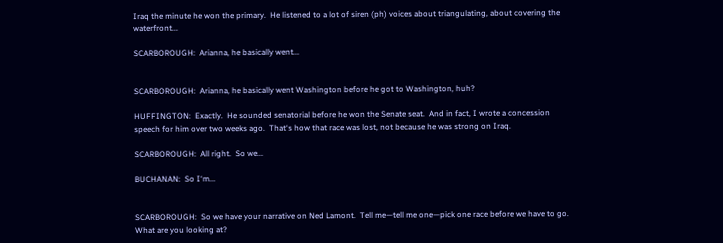Iraq the minute he won the primary.  He listened to a lot of siren (ph) voices about triangulating, about covering the waterfront...

SCARBOROUGH:  Arianna, he basically went...


SCARBOROUGH:  Arianna, he basically went Washington before he got to Washington, huh?

HUFFINGTON:  Exactly.  He sounded senatorial before he won the Senate seat.  And in fact, I wrote a concession speech for him over two weeks ago.  That‘s how that race was lost, not because he was strong on Iraq.

SCARBOROUGH:  All right.  So we...

BUCHANAN:  So I‘m...


SCARBOROUGH:  So we have your narrative on Ned Lamont.  Tell me—tell me one—pick one race before we have to go.  What are you looking at?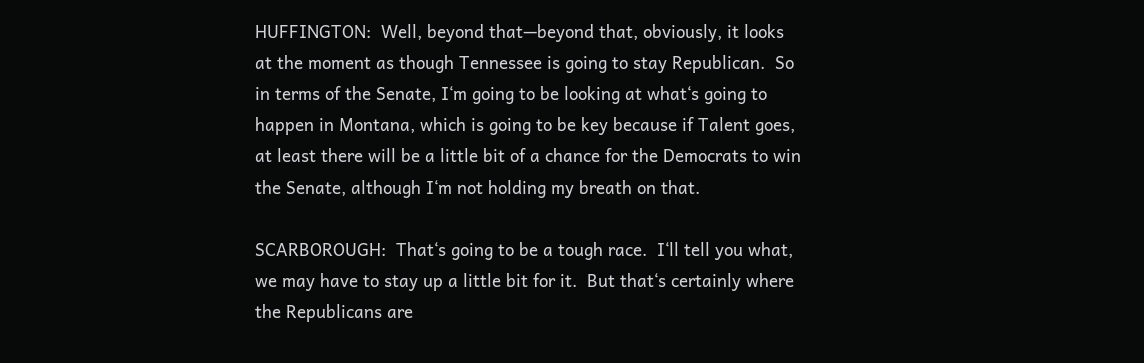HUFFINGTON:  Well, beyond that—beyond that, obviously, it looks at the moment as though Tennessee is going to stay Republican.  So in terms of the Senate, I‘m going to be looking at what‘s going to happen in Montana, which is going to be key because if Talent goes, at least there will be a little bit of a chance for the Democrats to win the Senate, although I‘m not holding my breath on that.

SCARBOROUGH:  That‘s going to be a tough race.  I‘ll tell you what, we may have to stay up a little bit for it.  But that‘s certainly where the Republicans are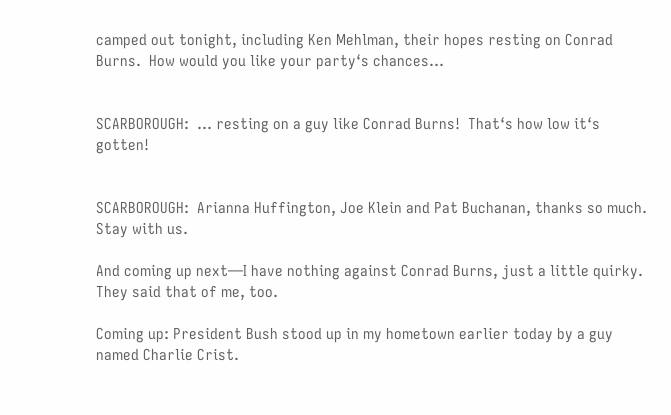camped out tonight, including Ken Mehlman, their hopes resting on Conrad Burns.  How would you like your party‘s chances...


SCARBOROUGH:  ... resting on a guy like Conrad Burns!  That‘s how low it‘s gotten!


SCARBOROUGH:  Arianna Huffington, Joe Klein and Pat Buchanan, thanks so much.  Stay with us.

And coming up next—I have nothing against Conrad Burns, just a little quirky.  They said that of me, too.

Coming up: President Bush stood up in my hometown earlier today by a guy named Charlie Crist.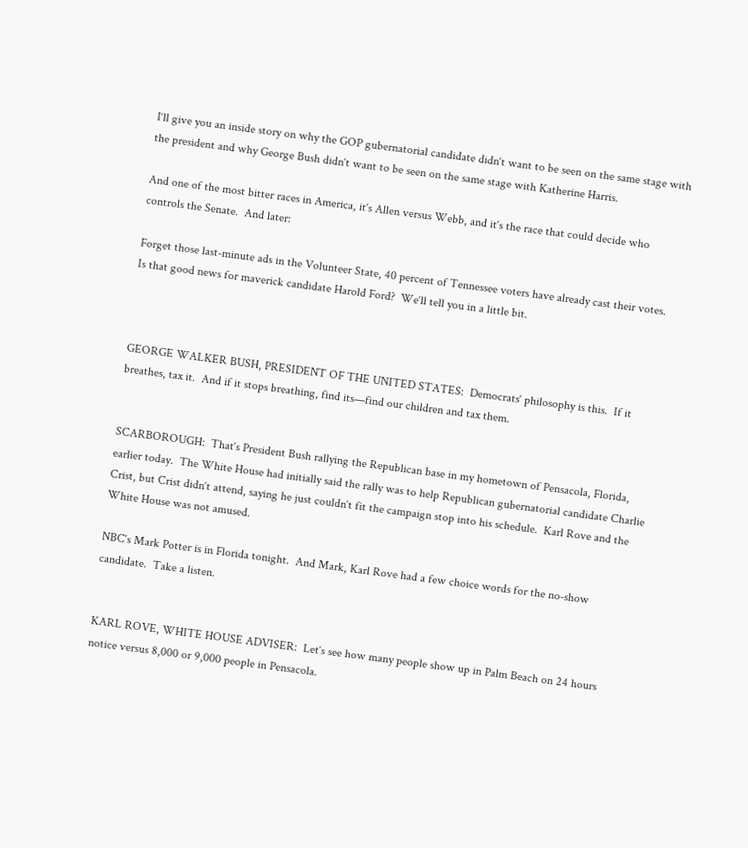I‘ll give you an inside story on why the GOP gubernatorial candidate didn‘t want to be seen on the same stage with the president and why George Bush didn‘t want to be seen on the same stage with Katherine Harris.

And one of the most bitter races in America, it‘s Allen versus Webb, and it‘s the race that could decide who controls the Senate.  And later:

Forget those last-minute ads in the Volunteer State, 40 percent of Tennessee voters have already cast their votes.  Is that good news for maverick candidate Harold Ford?  We‘ll tell you in a little bit.



GEORGE WALKER BUSH, PRESIDENT OF THE UNITED STATES:  Democrats‘ philosophy is this.  If it breathes, tax it.  And if it stops breathing, find its—find our children and tax them.


SCARBOROUGH:  That‘s President Bush rallying the Republican base in my hometown of Pensacola, Florida, earlier today.  The White House had initially said the rally was to help Republican gubernatorial candidate Charlie Crist, but Crist didn‘t attend, saying he just couldn‘t fit the campaign stop into his schedule.  Karl Rove and the White House was not amused.

NBC‘s Mark Potter is in Florida tonight.  And Mark, Karl Rove had a few choice words for the no-show candidate.  Take a listen.


KARL ROVE, WHITE HOUSE ADVISER:  Let‘s see how many people show up in Palm Beach on 24 hours notice versus 8,000 or 9,000 people in Pensacola.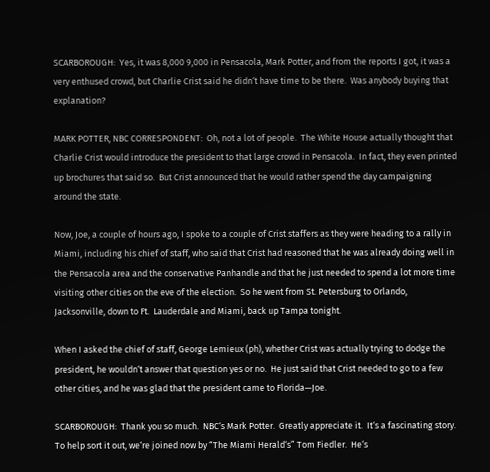SCARBOROUGH:  Yes, it was 8,000 9,000 in Pensacola, Mark Potter, and from the reports I got, it was a very enthused crowd, but Charlie Crist said he didn‘t have time to be there.  Was anybody buying that explanation?

MARK POTTER, NBC CORRESPONDENT:  Oh, not a lot of people.  The White House actually thought that Charlie Crist would introduce the president to that large crowd in Pensacola.  In fact, they even printed up brochures that said so.  But Crist announced that he would rather spend the day campaigning around the state.

Now, Joe, a couple of hours ago, I spoke to a couple of Crist staffers as they were heading to a rally in Miami, including his chief of staff, who said that Crist had reasoned that he was already doing well in the Pensacola area and the conservative Panhandle and that he just needed to spend a lot more time visiting other cities on the eve of the election.  So he went from St. Petersburg to Orlando, Jacksonville, down to Ft.  Lauderdale and Miami, back up Tampa tonight.

When I asked the chief of staff, George Lemieux (ph), whether Crist was actually trying to dodge the president, he wouldn‘t answer that question yes or no.  He just said that Crist needed to go to a few other cities, and he was glad that the president came to Florida—Joe.

SCARBOROUGH:  Thank you so much.  NBC‘s Mark Potter.  Greatly appreciate it.  It‘s a fascinating story.  To help sort it out, we‘re joined now by “The Miami Herald‘s” Tom Fiedler.  He‘s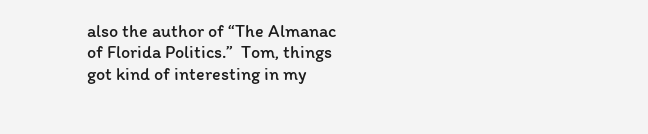also the author of “The Almanac of Florida Politics.”  Tom, things got kind of interesting in my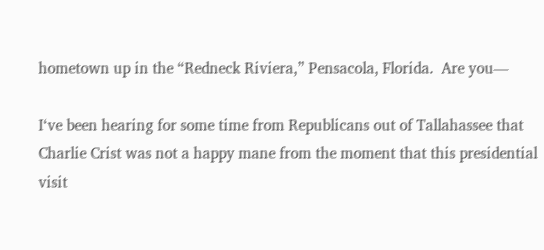hometown up in the “Redneck Riviera,” Pensacola, Florida.  Are you—

I‘ve been hearing for some time from Republicans out of Tallahassee that Charlie Crist was not a happy mane from the moment that this presidential visit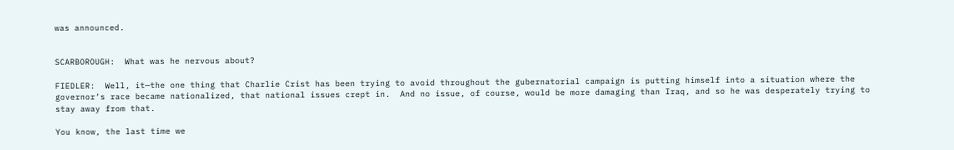was announced.


SCARBOROUGH:  What was he nervous about?

FIEDLER:  Well, it—the one thing that Charlie Crist has been trying to avoid throughout the gubernatorial campaign is putting himself into a situation where the governor‘s race became nationalized, that national issues crept in.  And no issue, of course, would be more damaging than Iraq, and so he was desperately trying to stay away from that.

You know, the last time we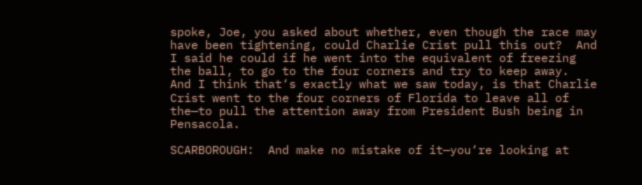spoke, Joe, you asked about whether, even though the race may have been tightening, could Charlie Crist pull this out?  And I said he could if he went into the equivalent of freezing the ball, to go to the four corners and try to keep away.  And I think that‘s exactly what we saw today, is that Charlie Crist went to the four corners of Florida to leave all of the—to pull the attention away from President Bush being in Pensacola.

SCARBOROUGH:  And make no mistake of it—you‘re looking at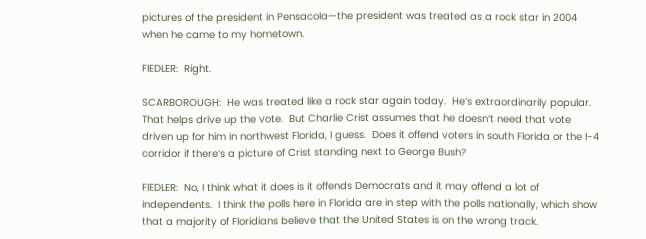pictures of the president in Pensacola—the president was treated as a rock star in 2004 when he came to my hometown.

FIEDLER:  Right.

SCARBOROUGH:  He was treated like a rock star again today.  He‘s extraordinarily popular.  That helps drive up the vote.  But Charlie Crist assumes that he doesn‘t need that vote driven up for him in northwest Florida, I guess.  Does it offend voters in south Florida or the I-4 corridor if there‘s a picture of Crist standing next to George Bush?

FIEDLER:  No, I think what it does is it offends Democrats and it may offend a lot of independents.  I think the polls here in Florida are in step with the polls nationally, which show that a majority of Floridians believe that the United States is on the wrong track.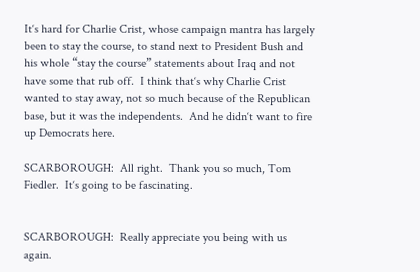It‘s hard for Charlie Crist, whose campaign mantra has largely been to stay the course, to stand next to President Bush and his whole “stay the course” statements about Iraq and not have some that rub off.  I think that‘s why Charlie Crist wanted to stay away, not so much because of the Republican base, but it was the independents.  And he didn‘t want to fire up Democrats here.

SCARBOROUGH:  All right.  Thank you so much, Tom Fiedler.  It‘s going to be fascinating.


SCARBOROUGH:  Really appreciate you being with us again.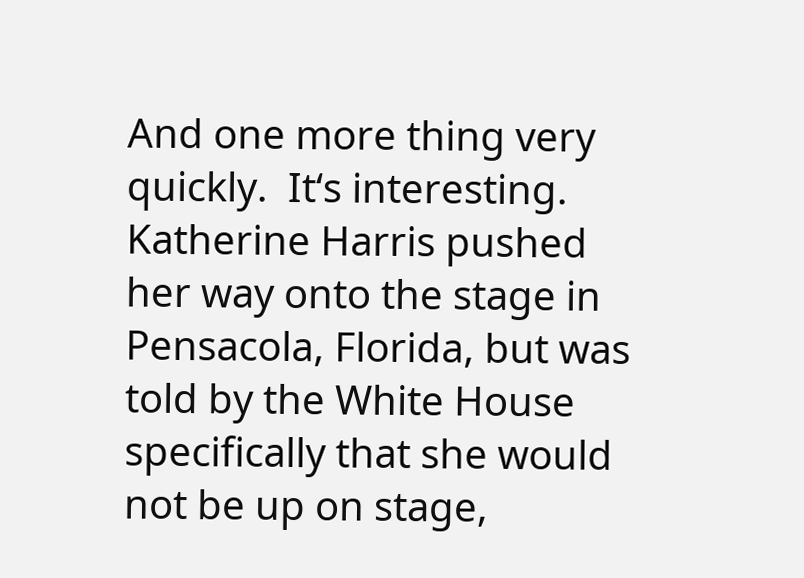And one more thing very quickly.  It‘s interesting.  Katherine Harris pushed her way onto the stage in Pensacola, Florida, but was told by the White House specifically that she would not be up on stage,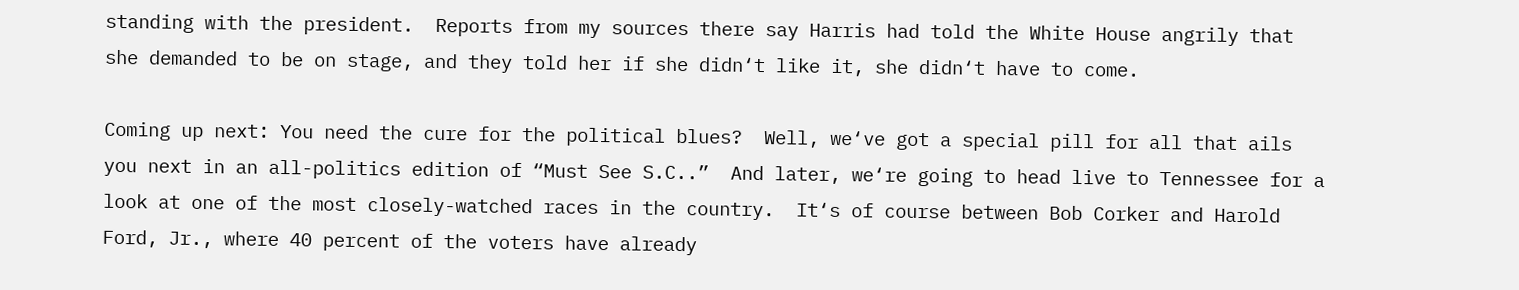standing with the president.  Reports from my sources there say Harris had told the White House angrily that she demanded to be on stage, and they told her if she didn‘t like it, she didn‘t have to come.

Coming up next: You need the cure for the political blues?  Well, we‘ve got a special pill for all that ails you next in an all-politics edition of “Must See S.C..”  And later, we‘re going to head live to Tennessee for a look at one of the most closely-watched races in the country.  It‘s of course between Bob Corker and Harold Ford, Jr., where 40 percent of the voters have already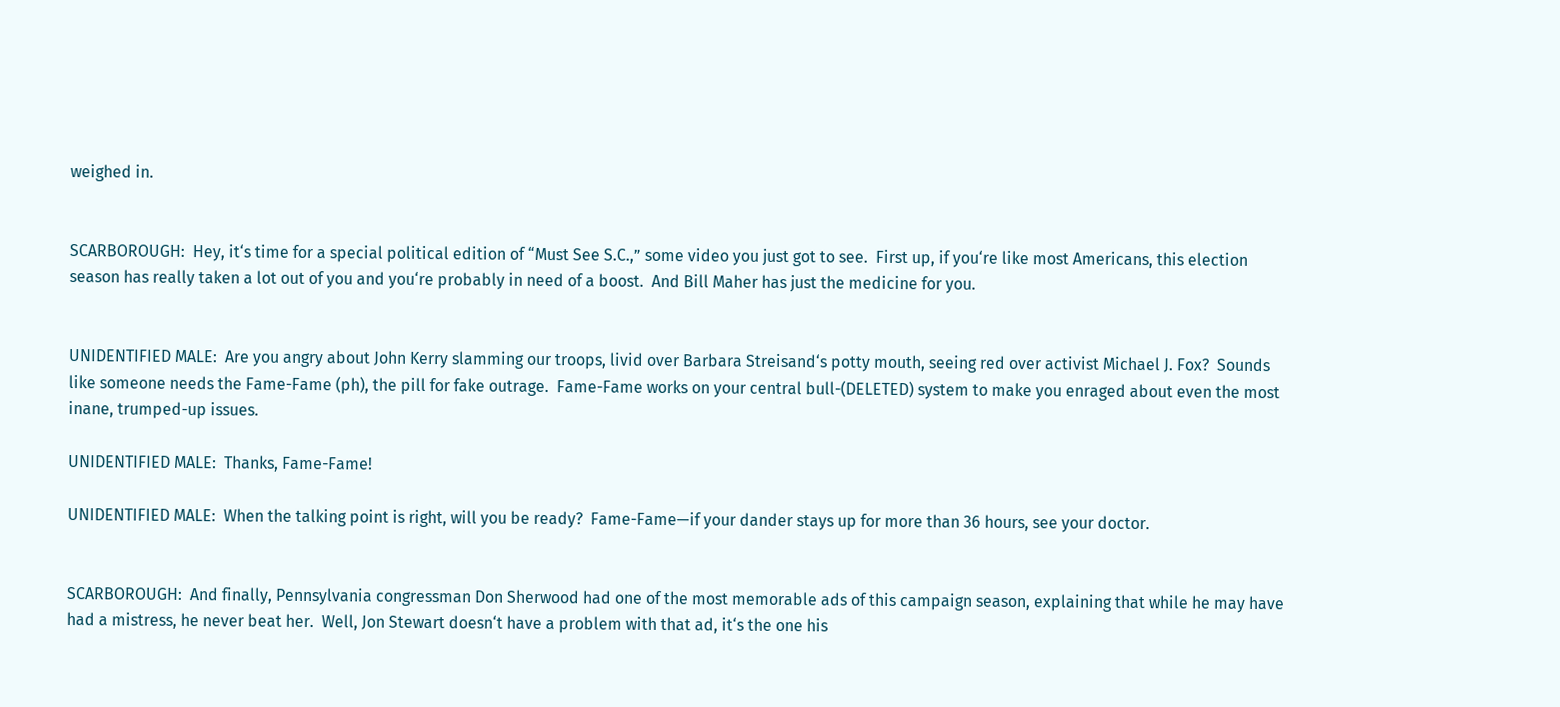weighed in.


SCARBOROUGH:  Hey, it‘s time for a special political edition of “Must See S.C.,” some video you just got to see.  First up, if you‘re like most Americans, this election season has really taken a lot out of you and you‘re probably in need of a boost.  And Bill Maher has just the medicine for you.


UNIDENTIFIED MALE:  Are you angry about John Kerry slamming our troops, livid over Barbara Streisand‘s potty mouth, seeing red over activist Michael J. Fox?  Sounds like someone needs the Fame-Fame (ph), the pill for fake outrage.  Fame-Fame works on your central bull-(DELETED) system to make you enraged about even the most inane, trumped-up issues.

UNIDENTIFIED MALE:  Thanks, Fame-Fame!

UNIDENTIFIED MALE:  When the talking point is right, will you be ready?  Fame-Fame—if your dander stays up for more than 36 hours, see your doctor.


SCARBOROUGH:  And finally, Pennsylvania congressman Don Sherwood had one of the most memorable ads of this campaign season, explaining that while he may have had a mistress, he never beat her.  Well, Jon Stewart doesn‘t have a problem with that ad, it‘s the one his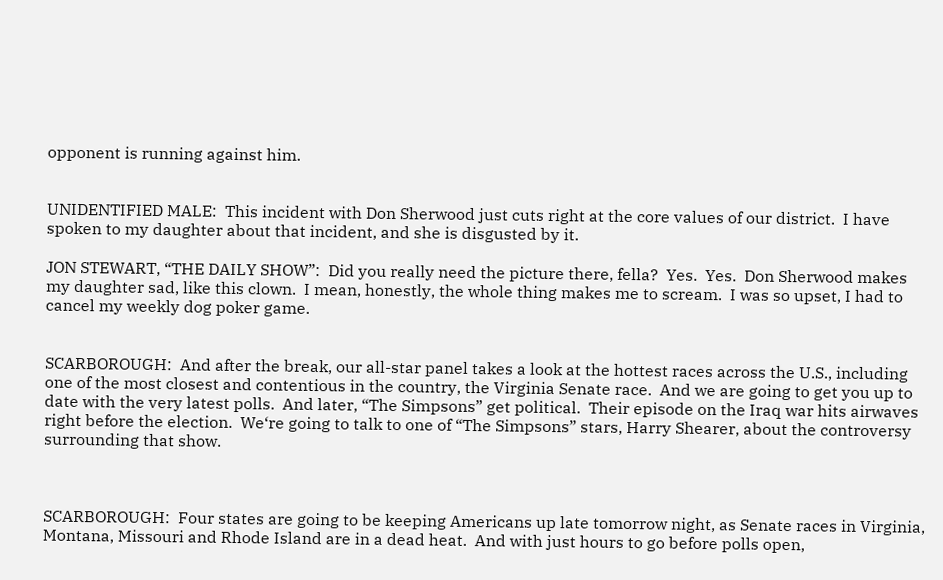opponent is running against him.


UNIDENTIFIED MALE:  This incident with Don Sherwood just cuts right at the core values of our district.  I have spoken to my daughter about that incident, and she is disgusted by it.

JON STEWART, “THE DAILY SHOW”:  Did you really need the picture there, fella?  Yes.  Yes.  Don Sherwood makes my daughter sad, like this clown.  I mean, honestly, the whole thing makes me to scream.  I was so upset, I had to cancel my weekly dog poker game.


SCARBOROUGH:  And after the break, our all-star panel takes a look at the hottest races across the U.S., including one of the most closest and contentious in the country, the Virginia Senate race.  And we are going to get you up to date with the very latest polls.  And later, “The Simpsons” get political.  Their episode on the Iraq war hits airwaves right before the election.  We‘re going to talk to one of “The Simpsons” stars, Harry Shearer, about the controversy surrounding that show.



SCARBOROUGH:  Four states are going to be keeping Americans up late tomorrow night, as Senate races in Virginia, Montana, Missouri and Rhode Island are in a dead heat.  And with just hours to go before polls open,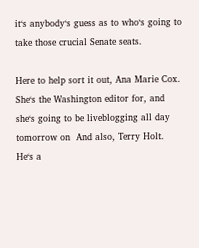it‘s anybody‘s guess as to who‘s going to take those crucial Senate seats.

Here to help sort it out, Ana Marie Cox.  She‘s the Washington editor for, and she‘s going to be liveblogging all day tomorrow on  And also, Terry Holt.  He‘s a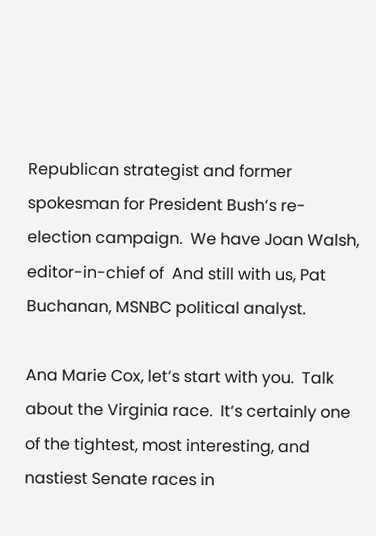Republican strategist and former spokesman for President Bush‘s re-election campaign.  We have Joan Walsh, editor-in-chief of  And still with us, Pat Buchanan, MSNBC political analyst.

Ana Marie Cox, let‘s start with you.  Talk about the Virginia race.  It‘s certainly one of the tightest, most interesting, and nastiest Senate races in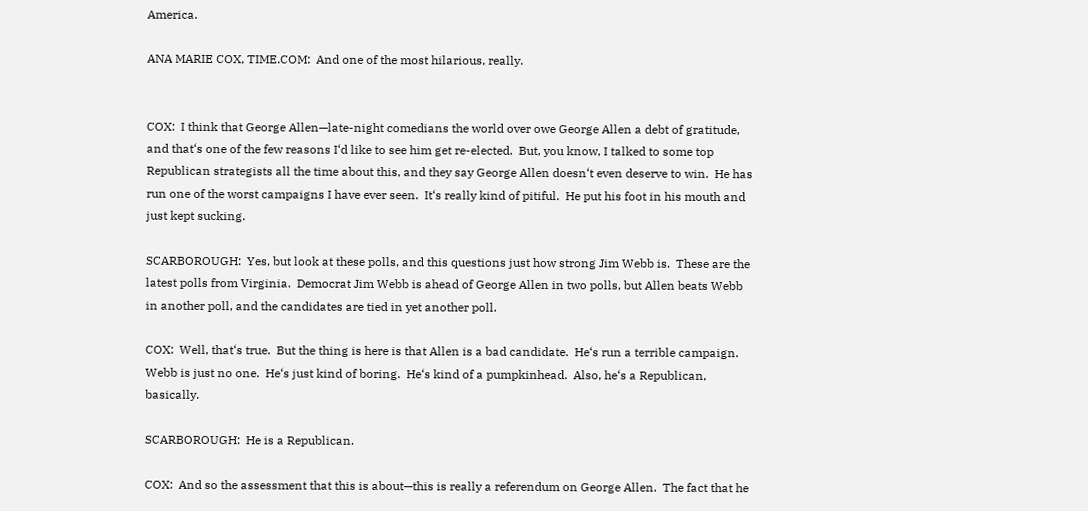America.

ANA MARIE COX, TIME.COM:  And one of the most hilarious, really.


COX:  I think that George Allen—late-night comedians the world over owe George Allen a debt of gratitude, and that‘s one of the few reasons I‘d like to see him get re-elected.  But, you know, I talked to some top Republican strategists all the time about this, and they say George Allen doesn‘t even deserve to win.  He has run one of the worst campaigns I have ever seen.  It‘s really kind of pitiful.  He put his foot in his mouth and just kept sucking.

SCARBOROUGH:  Yes, but look at these polls, and this questions just how strong Jim Webb is.  These are the latest polls from Virginia.  Democrat Jim Webb is ahead of George Allen in two polls, but Allen beats Webb in another poll, and the candidates are tied in yet another poll.

COX:  Well, that‘s true.  But the thing is here is that Allen is a bad candidate.  He‘s run a terrible campaign.  Webb is just no one.  He‘s just kind of boring.  He‘s kind of a pumpkinhead.  Also, he‘s a Republican, basically.

SCARBOROUGH:  He is a Republican.

COX:  And so the assessment that this is about—this is really a referendum on George Allen.  The fact that he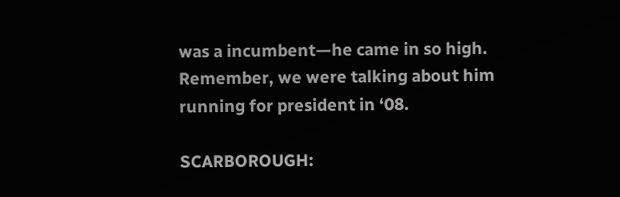was a incumbent—he came in so high.  Remember, we were talking about him running for president in ‘08.

SCARBOROUGH: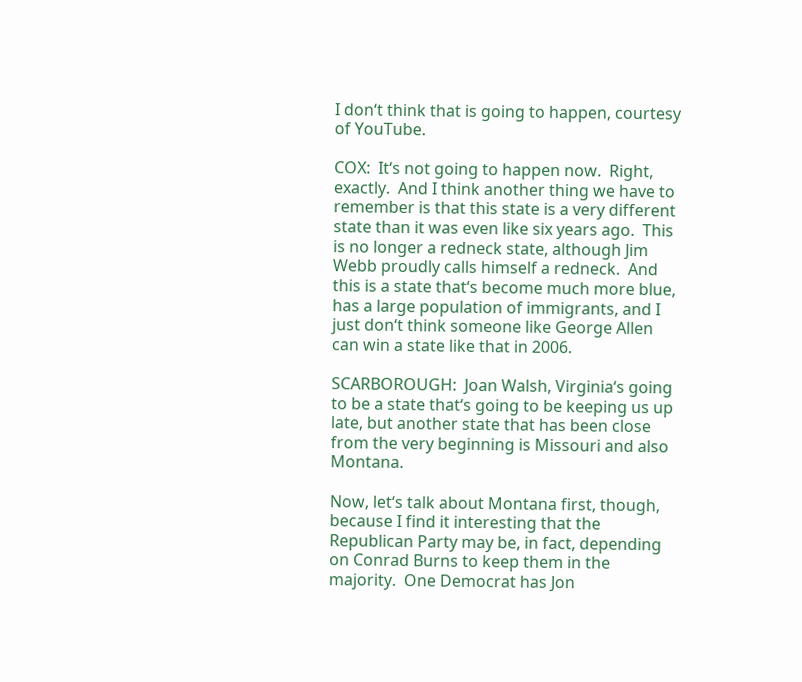I don‘t think that is going to happen, courtesy of YouTube.

COX:  It‘s not going to happen now.  Right, exactly.  And I think another thing we have to remember is that this state is a very different state than it was even like six years ago.  This is no longer a redneck state, although Jim Webb proudly calls himself a redneck.  And this is a state that‘s become much more blue, has a large population of immigrants, and I just don‘t think someone like George Allen can win a state like that in 2006.

SCARBOROUGH:  Joan Walsh, Virginia‘s going to be a state that‘s going to be keeping us up late, but another state that has been close from the very beginning is Missouri and also Montana.

Now, let‘s talk about Montana first, though, because I find it interesting that the Republican Party may be, in fact, depending on Conrad Burns to keep them in the majority.  One Democrat has Jon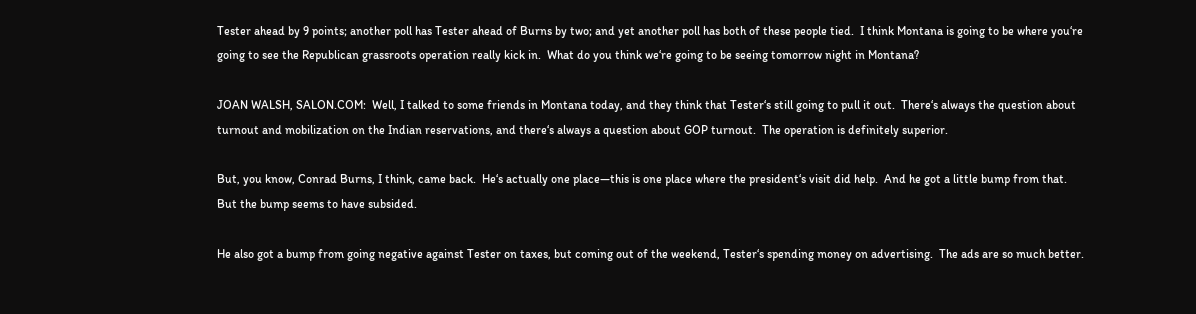Tester ahead by 9 points; another poll has Tester ahead of Burns by two; and yet another poll has both of these people tied.  I think Montana is going to be where you‘re going to see the Republican grassroots operation really kick in.  What do you think we‘re going to be seeing tomorrow night in Montana?

JOAN WALSH, SALON.COM:  Well, I talked to some friends in Montana today, and they think that Tester‘s still going to pull it out.  There‘s always the question about turnout and mobilization on the Indian reservations, and there‘s always a question about GOP turnout.  The operation is definitely superior.

But, you know, Conrad Burns, I think, came back.  He‘s actually one place—this is one place where the president‘s visit did help.  And he got a little bump from that.  But the bump seems to have subsided.

He also got a bump from going negative against Tester on taxes, but coming out of the weekend, Tester‘s spending money on advertising.  The ads are so much better.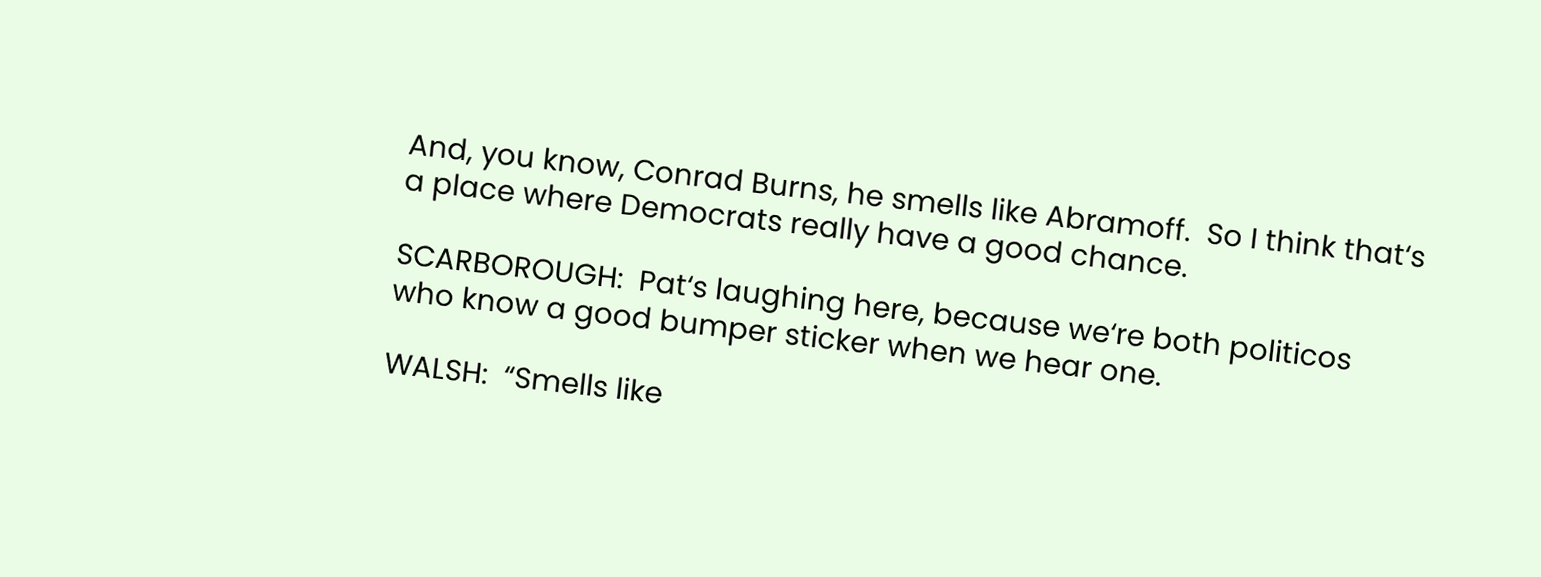And, you know, Conrad Burns, he smells like Abramoff.  So I think that‘s a place where Democrats really have a good chance.

SCARBOROUGH:  Pat‘s laughing here, because we‘re both politicos who know a good bumper sticker when we hear one.

WALSH:  “Smells like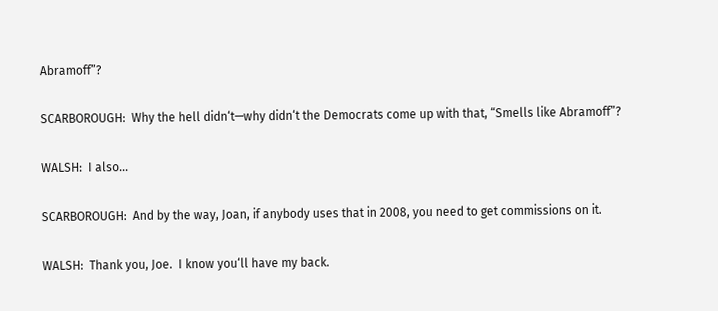Abramoff”?

SCARBOROUGH:  Why the hell didn‘t—why didn‘t the Democrats come up with that, “Smells like Abramoff”?

WALSH:  I also...

SCARBOROUGH:  And by the way, Joan, if anybody uses that in 2008, you need to get commissions on it.

WALSH:  Thank you, Joe.  I know you‘ll have my back.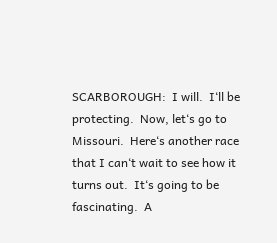SCARBOROUGH:  I will.  I‘ll be protecting.  Now, let‘s go to Missouri.  Here‘s another race that I can‘t wait to see how it turns out.  It‘s going to be fascinating.  A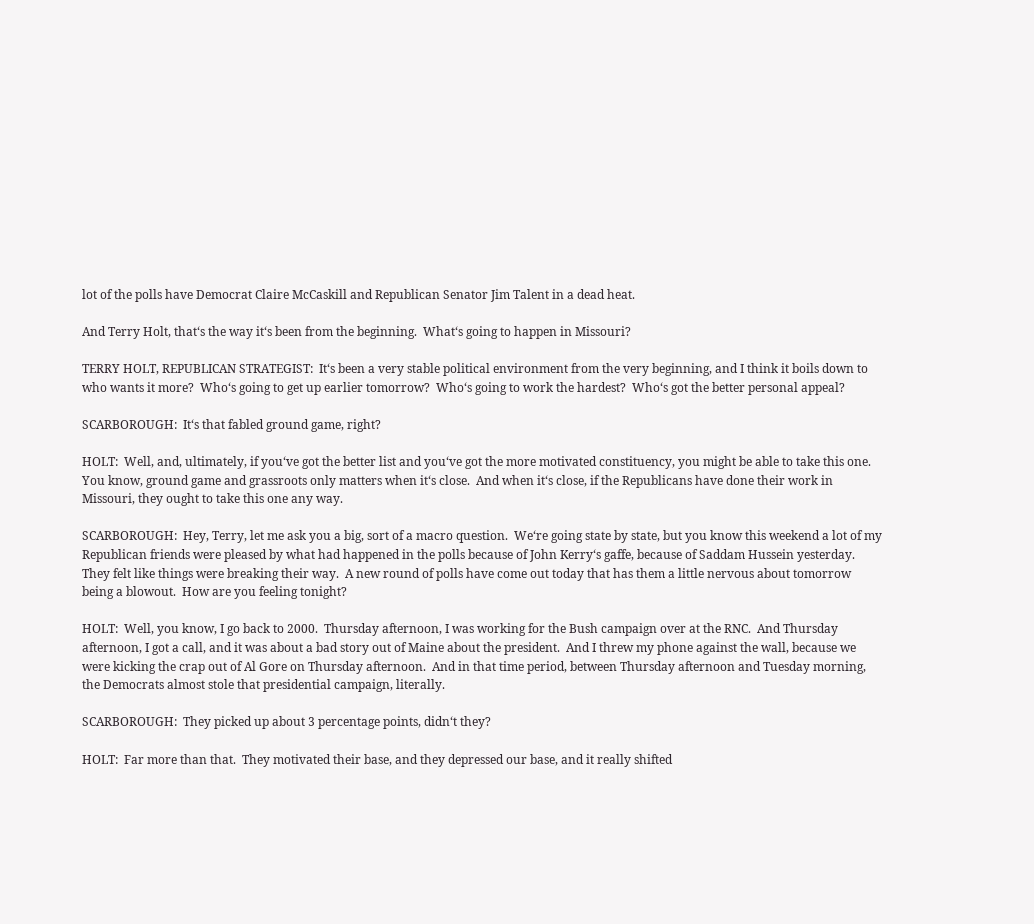lot of the polls have Democrat Claire McCaskill and Republican Senator Jim Talent in a dead heat.

And Terry Holt, that‘s the way it‘s been from the beginning.  What‘s going to happen in Missouri?

TERRY HOLT, REPUBLICAN STRATEGIST:  It‘s been a very stable political environment from the very beginning, and I think it boils down to who wants it more?  Who‘s going to get up earlier tomorrow?  Who‘s going to work the hardest?  Who‘s got the better personal appeal?

SCARBOROUGH:  It‘s that fabled ground game, right?

HOLT:  Well, and, ultimately, if you‘ve got the better list and you‘ve got the more motivated constituency, you might be able to take this one.  You know, ground game and grassroots only matters when it‘s close.  And when it‘s close, if the Republicans have done their work in Missouri, they ought to take this one any way.

SCARBOROUGH:  Hey, Terry, let me ask you a big, sort of a macro question.  We‘re going state by state, but you know this weekend a lot of my Republican friends were pleased by what had happened in the polls because of John Kerry‘s gaffe, because of Saddam Hussein yesterday.  They felt like things were breaking their way.  A new round of polls have come out today that has them a little nervous about tomorrow being a blowout.  How are you feeling tonight?

HOLT:  Well, you know, I go back to 2000.  Thursday afternoon, I was working for the Bush campaign over at the RNC.  And Thursday afternoon, I got a call, and it was about a bad story out of Maine about the president.  And I threw my phone against the wall, because we were kicking the crap out of Al Gore on Thursday afternoon.  And in that time period, between Thursday afternoon and Tuesday morning, the Democrats almost stole that presidential campaign, literally.

SCARBOROUGH:  They picked up about 3 percentage points, didn‘t they?

HOLT:  Far more than that.  They motivated their base, and they depressed our base, and it really shifted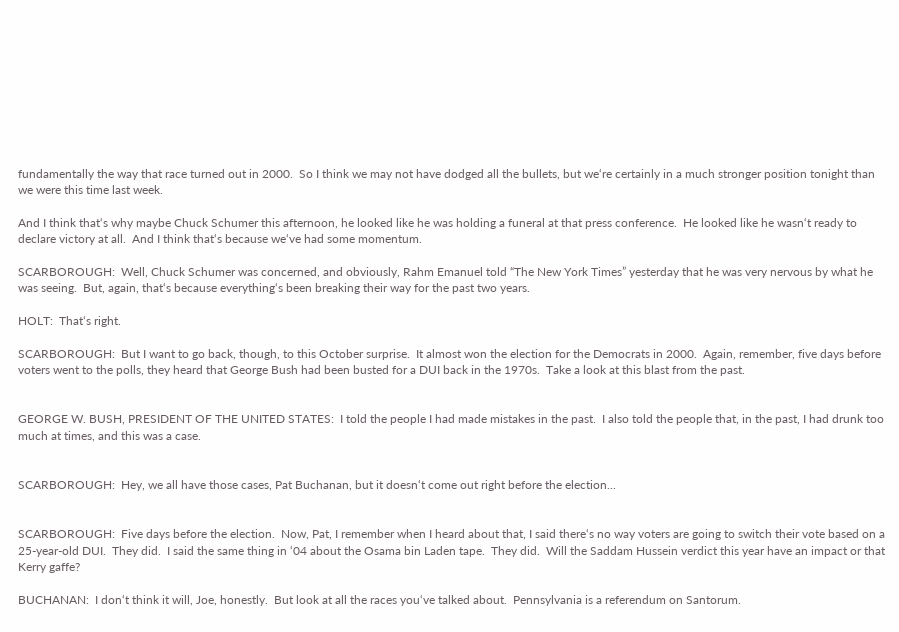fundamentally the way that race turned out in 2000.  So I think we may not have dodged all the bullets, but we‘re certainly in a much stronger position tonight than we were this time last week.

And I think that‘s why maybe Chuck Schumer this afternoon, he looked like he was holding a funeral at that press conference.  He looked like he wasn‘t ready to declare victory at all.  And I think that‘s because we‘ve had some momentum.

SCARBOROUGH:  Well, Chuck Schumer was concerned, and obviously, Rahm Emanuel told “The New York Times” yesterday that he was very nervous by what he was seeing.  But, again, that‘s because everything‘s been breaking their way for the past two years.

HOLT:  That‘s right.

SCARBOROUGH:  But I want to go back, though, to this October surprise.  It almost won the election for the Democrats in 2000.  Again, remember, five days before voters went to the polls, they heard that George Bush had been busted for a DUI back in the 1970s.  Take a look at this blast from the past.


GEORGE W. BUSH, PRESIDENT OF THE UNITED STATES:  I told the people I had made mistakes in the past.  I also told the people that, in the past, I had drunk too much at times, and this was a case.


SCARBOROUGH:  Hey, we all have those cases, Pat Buchanan, but it doesn‘t come out right before the election...


SCARBOROUGH:  Five days before the election.  Now, Pat, I remember when I heard about that, I said there‘s no way voters are going to switch their vote based on a 25-year-old DUI.  They did.  I said the same thing in ‘04 about the Osama bin Laden tape.  They did.  Will the Saddam Hussein verdict this year have an impact or that Kerry gaffe?

BUCHANAN:  I don‘t think it will, Joe, honestly.  But look at all the races you‘ve talked about.  Pennsylvania is a referendum on Santorum.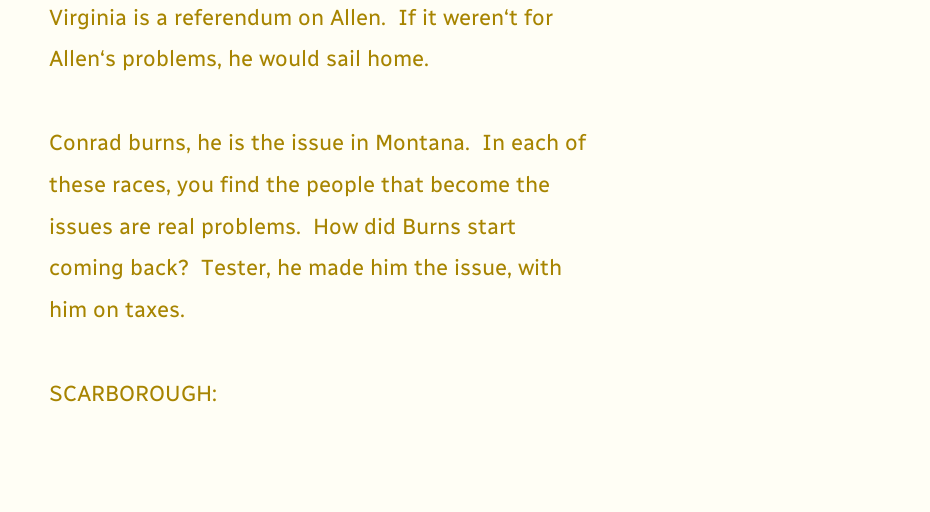Virginia is a referendum on Allen.  If it weren‘t for Allen‘s problems, he would sail home.

Conrad burns, he is the issue in Montana.  In each of these races, you find the people that become the issues are real problems.  How did Burns start coming back?  Tester, he made him the issue, with him on taxes.

SCARBOROUGH: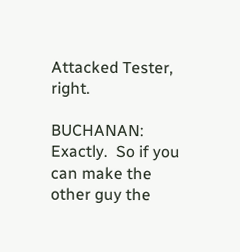Attacked Tester, right.

BUCHANAN:  Exactly.  So if you can make the other guy the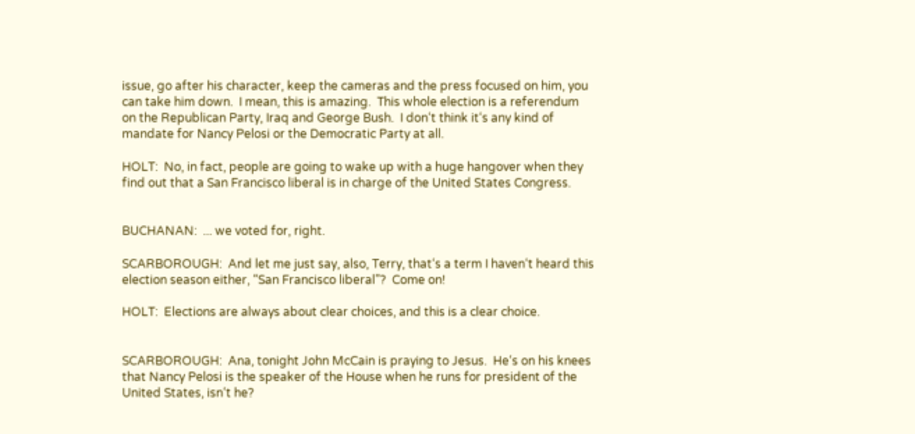issue, go after his character, keep the cameras and the press focused on him, you can take him down.  I mean, this is amazing.  This whole election is a referendum on the Republican Party, Iraq and George Bush.  I don‘t think it‘s any kind of mandate for Nancy Pelosi or the Democratic Party at all.

HOLT:  No, in fact, people are going to wake up with a huge hangover when they find out that a San Francisco liberal is in charge of the United States Congress.


BUCHANAN:  ... we voted for, right.

SCARBOROUGH:  And let me just say, also, Terry, that‘s a term I haven‘t heard this election season either, “San Francisco liberal”?  Come on!

HOLT:  Elections are always about clear choices, and this is a clear choice.


SCARBOROUGH:  Ana, tonight John McCain is praying to Jesus.  He‘s on his knees that Nancy Pelosi is the speaker of the House when he runs for president of the United States, isn‘t he?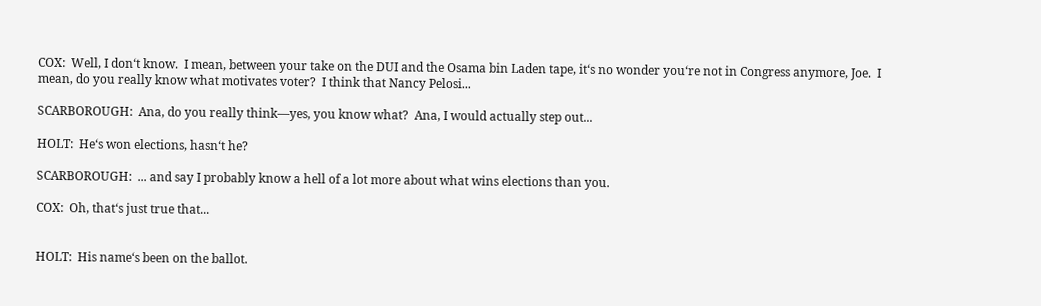COX:  Well, I don‘t know.  I mean, between your take on the DUI and the Osama bin Laden tape, it‘s no wonder you‘re not in Congress anymore, Joe.  I mean, do you really know what motivates voter?  I think that Nancy Pelosi...

SCARBOROUGH:  Ana, do you really think—yes, you know what?  Ana, I would actually step out...

HOLT:  He‘s won elections, hasn‘t he?

SCARBOROUGH:  ... and say I probably know a hell of a lot more about what wins elections than you.

COX:  Oh, that‘s just true that...


HOLT:  His name‘s been on the ballot.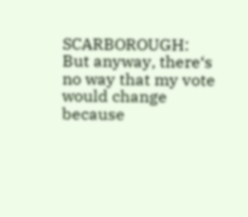SCARBOROUGH:  But anyway, there‘s no way that my vote would change because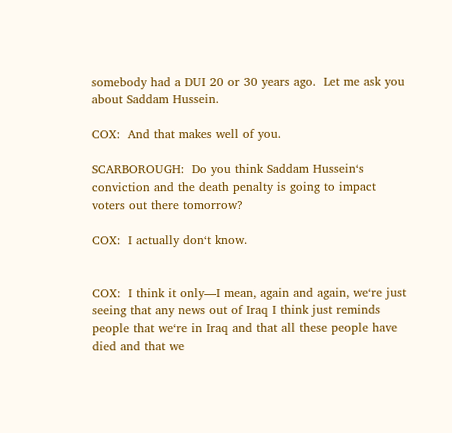somebody had a DUI 20 or 30 years ago.  Let me ask you about Saddam Hussein.

COX:  And that makes well of you.

SCARBOROUGH:  Do you think Saddam Hussein‘s conviction and the death penalty is going to impact voters out there tomorrow?

COX:  I actually don‘t know.


COX:  I think it only—I mean, again and again, we‘re just seeing that any news out of Iraq I think just reminds people that we‘re in Iraq and that all these people have died and that we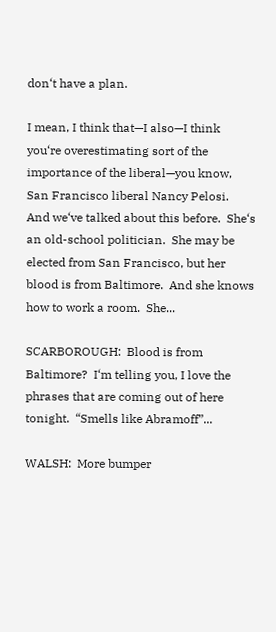don‘t have a plan.

I mean, I think that—I also—I think you‘re overestimating sort of the importance of the liberal—you know, San Francisco liberal Nancy Pelosi.  And we‘ve talked about this before.  She‘s an old-school politician.  She may be elected from San Francisco, but her blood is from Baltimore.  And she knows how to work a room.  She...

SCARBOROUGH:  Blood is from Baltimore?  I‘m telling you, I love the phrases that are coming out of here tonight.  “Smells like Abramoff”...

WALSH:  More bumper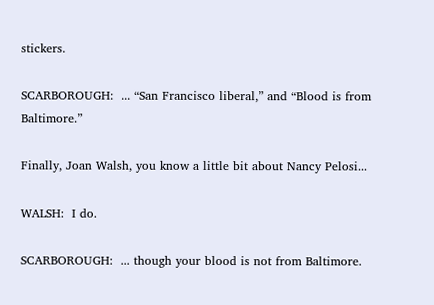stickers.

SCARBOROUGH:  ... “San Francisco liberal,” and “Blood is from Baltimore.”

Finally, Joan Walsh, you know a little bit about Nancy Pelosi...

WALSH:  I do.

SCARBOROUGH:  ... though your blood is not from Baltimore.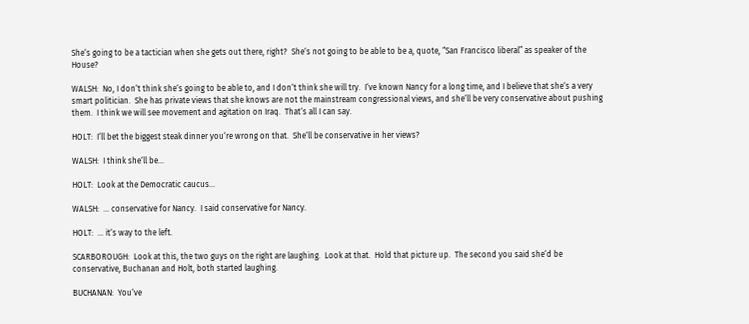She‘s going to be a tactician when she gets out there, right?  She‘s not going to be able to be a, quote, “San Francisco liberal” as speaker of the House?

WALSH:  No, I don‘t think she‘s going to be able to, and I don‘t think she will try.  I‘ve known Nancy for a long time, and I believe that she‘s a very smart politician.  She has private views that she knows are not the mainstream congressional views, and she‘ll be very conservative about pushing them.  I think we will see movement and agitation on Iraq.  That‘s all I can say.

HOLT:  I‘ll bet the biggest steak dinner you‘re wrong on that.  She‘ll be conservative in her views?

WALSH:  I think she‘ll be...

HOLT:  Look at the Democratic caucus...

WALSH:  ... conservative for Nancy.  I said conservative for Nancy.

HOLT:  ... it‘s way to the left.

SCARBOROUGH:  Look at this, the two guys on the right are laughing.  Look at that.  Hold that picture up.  The second you said she‘d be conservative, Buchanan and Holt, both started laughing.

BUCHANAN:  You‘ve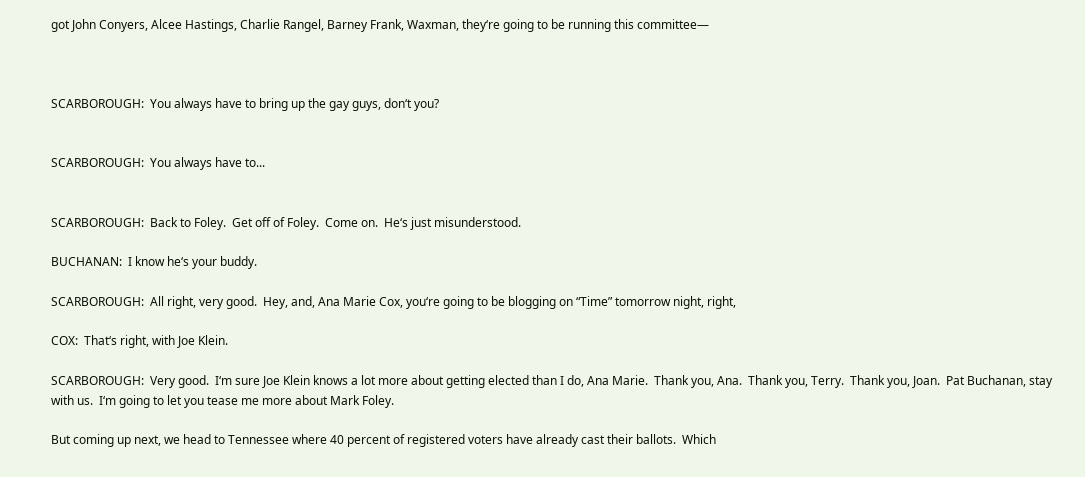got John Conyers, Alcee Hastings, Charlie Rangel, Barney Frank, Waxman, they‘re going to be running this committee—



SCARBOROUGH:  You always have to bring up the gay guys, don‘t you?


SCARBOROUGH:  You always have to...


SCARBOROUGH:  Back to Foley.  Get off of Foley.  Come on.  He‘s just misunderstood.

BUCHANAN:  I know he‘s your buddy.

SCARBOROUGH:  All right, very good.  Hey, and, Ana Marie Cox, you‘re going to be blogging on “Time” tomorrow night, right,

COX:  That‘s right, with Joe Klein.

SCARBOROUGH:  Very good.  I‘m sure Joe Klein knows a lot more about getting elected than I do, Ana Marie.  Thank you, Ana.  Thank you, Terry.  Thank you, Joan.  Pat Buchanan, stay with us.  I‘m going to let you tease me more about Mark Foley.

But coming up next, we head to Tennessee where 40 percent of registered voters have already cast their ballots.  Which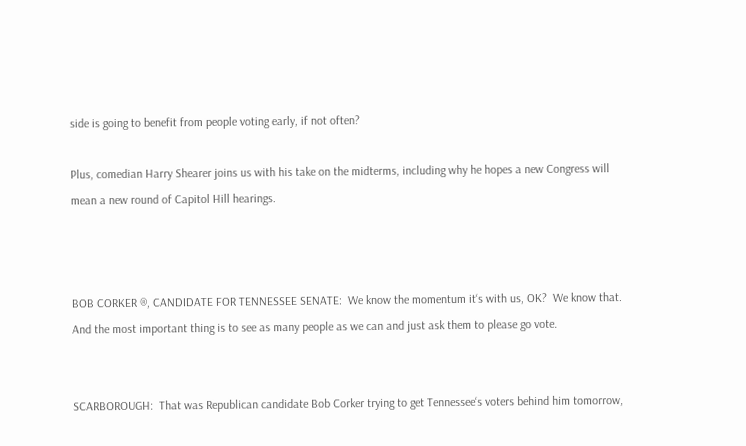side is going to benefit from people voting early, if not often?

Plus, comedian Harry Shearer joins us with his take on the midterms, including why he hopes a new Congress will mean a new round of Capitol Hill hearings.



BOB CORKER ®, CANDIDATE FOR TENNESSEE SENATE:  We know the momentum it‘s with us, OK?  We know that.  And the most important thing is to see as many people as we can and just ask them to please go vote.


SCARBOROUGH:  That was Republican candidate Bob Corker trying to get Tennessee‘s voters behind him tomorrow,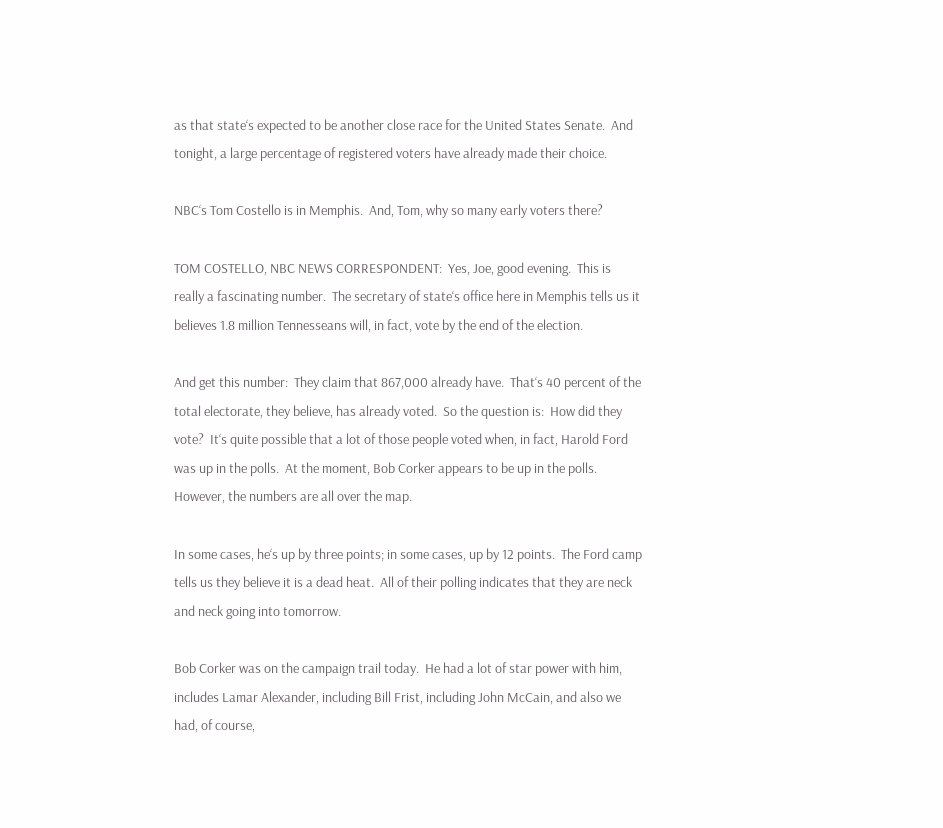as that state‘s expected to be another close race for the United States Senate.  And tonight, a large percentage of registered voters have already made their choice.

NBC‘s Tom Costello is in Memphis.  And, Tom, why so many early voters there?

TOM COSTELLO, NBC NEWS CORRESPONDENT:  Yes, Joe, good evening.  This is really a fascinating number.  The secretary of state‘s office here in Memphis tells us it believes 1.8 million Tennesseans will, in fact, vote by the end of the election.

And get this number:  They claim that 867,000 already have.  That‘s 40 percent of the total electorate, they believe, has already voted.  So the question is:  How did they vote?  It‘s quite possible that a lot of those people voted when, in fact, Harold Ford was up in the polls.  At the moment, Bob Corker appears to be up in the polls.  However, the numbers are all over the map.

In some cases, he‘s up by three points; in some cases, up by 12 points.  The Ford camp tells us they believe it is a dead heat.  All of their polling indicates that they are neck and neck going into tomorrow.

Bob Corker was on the campaign trail today.  He had a lot of star power with him, includes Lamar Alexander, including Bill Frist, including John McCain, and also we had, of course,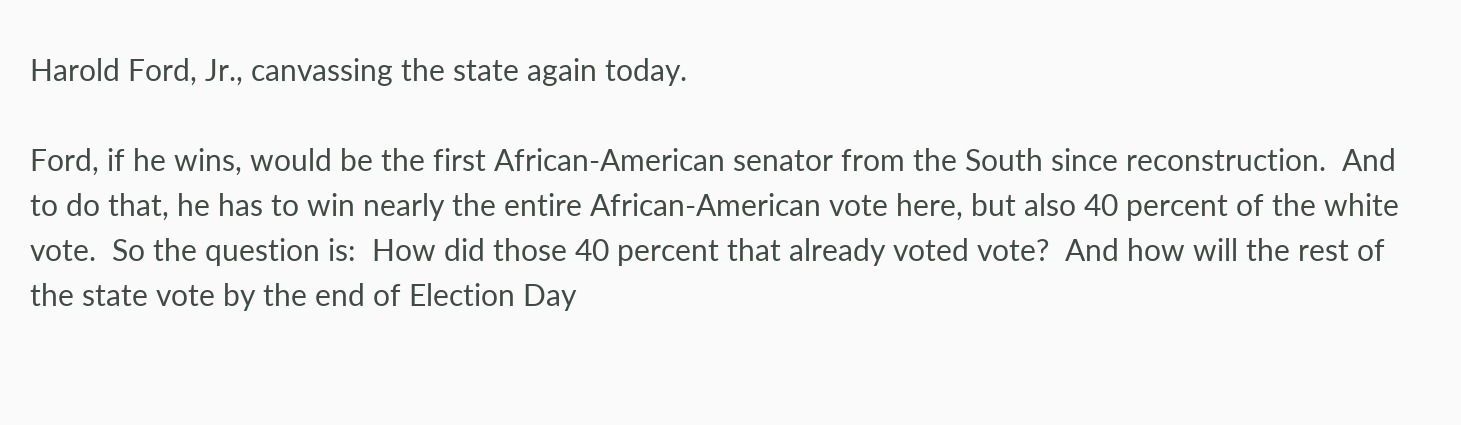Harold Ford, Jr., canvassing the state again today.

Ford, if he wins, would be the first African-American senator from the South since reconstruction.  And to do that, he has to win nearly the entire African-American vote here, but also 40 percent of the white vote.  So the question is:  How did those 40 percent that already voted vote?  And how will the rest of the state vote by the end of Election Day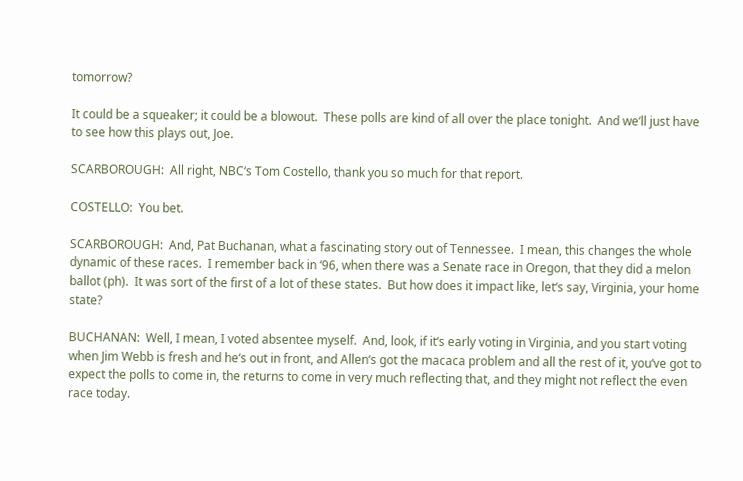tomorrow?

It could be a squeaker; it could be a blowout.  These polls are kind of all over the place tonight.  And we‘ll just have to see how this plays out, Joe.

SCARBOROUGH:  All right, NBC‘s Tom Costello, thank you so much for that report.

COSTELLO:  You bet.

SCARBOROUGH:  And, Pat Buchanan, what a fascinating story out of Tennessee.  I mean, this changes the whole dynamic of these races.  I remember back in ‘96, when there was a Senate race in Oregon, that they did a melon ballot (ph).  It was sort of the first of a lot of these states.  But how does it impact like, let‘s say, Virginia, your home state?

BUCHANAN:  Well, I mean, I voted absentee myself.  And, look, if it‘s early voting in Virginia, and you start voting when Jim Webb is fresh and he‘s out in front, and Allen‘s got the macaca problem and all the rest of it, you‘ve got to expect the polls to come in, the returns to come in very much reflecting that, and they might not reflect the even race today.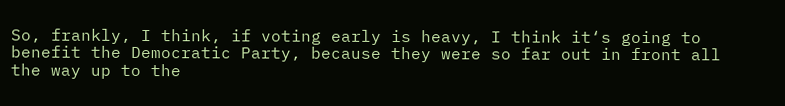So, frankly, I think, if voting early is heavy, I think it‘s going to benefit the Democratic Party, because they were so far out in front all the way up to the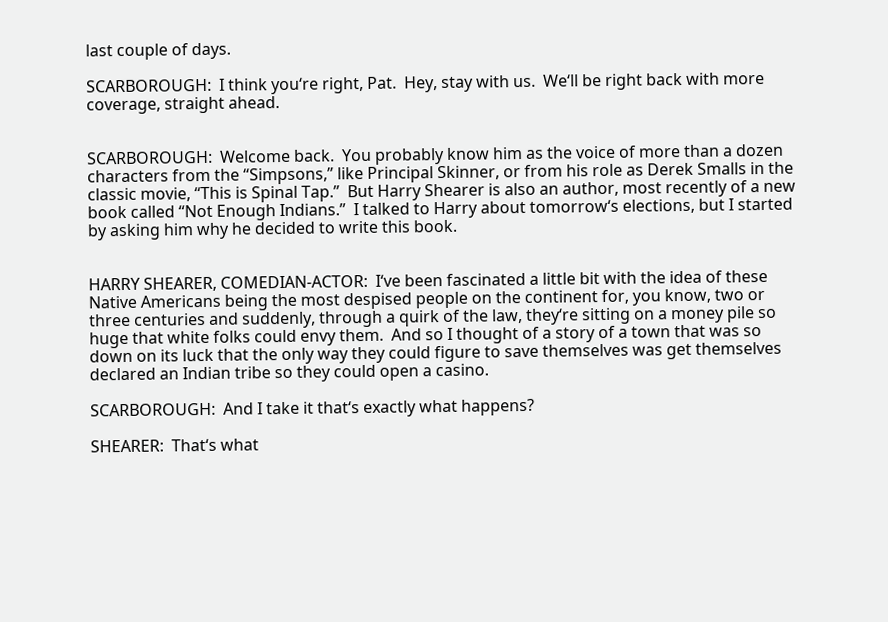last couple of days.

SCARBOROUGH:  I think you‘re right, Pat.  Hey, stay with us.  We‘ll be right back with more coverage, straight ahead.


SCARBOROUGH:  Welcome back.  You probably know him as the voice of more than a dozen characters from the “Simpsons,” like Principal Skinner, or from his role as Derek Smalls in the classic movie, “This is Spinal Tap.”  But Harry Shearer is also an author, most recently of a new book called “Not Enough Indians.”  I talked to Harry about tomorrow‘s elections, but I started by asking him why he decided to write this book.


HARRY SHEARER, COMEDIAN-ACTOR:  I‘ve been fascinated a little bit with the idea of these Native Americans being the most despised people on the continent for, you know, two or three centuries and suddenly, through a quirk of the law, they‘re sitting on a money pile so huge that white folks could envy them.  And so I thought of a story of a town that was so down on its luck that the only way they could figure to save themselves was get themselves declared an Indian tribe so they could open a casino.

SCARBOROUGH:  And I take it that‘s exactly what happens?

SHEARER:  That‘s what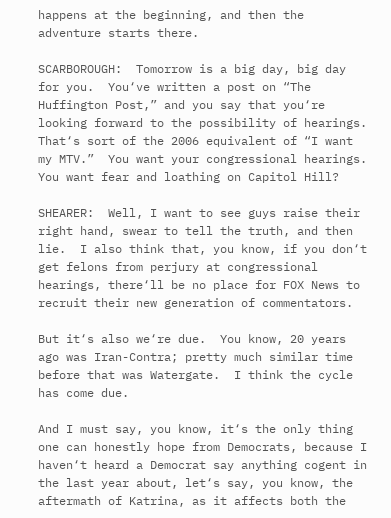happens at the beginning, and then the adventure starts there.

SCARBOROUGH:  Tomorrow is a big day, big day for you.  You‘ve written a post on “The Huffington Post,” and you say that you‘re looking forward to the possibility of hearings.  That‘s sort of the 2006 equivalent of “I want my MTV.”  You want your congressional hearings.  You want fear and loathing on Capitol Hill?

SHEARER:  Well, I want to see guys raise their right hand, swear to tell the truth, and then lie.  I also think that, you know, if you don‘t get felons from perjury at congressional hearings, there‘ll be no place for FOX News to recruit their new generation of commentators.

But it‘s also we‘re due.  You know, 20 years ago was Iran-Contra; pretty much similar time before that was Watergate.  I think the cycle has come due.

And I must say, you know, it‘s the only thing one can honestly hope from Democrats, because I haven‘t heard a Democrat say anything cogent in the last year about, let‘s say, you know, the aftermath of Katrina, as it affects both the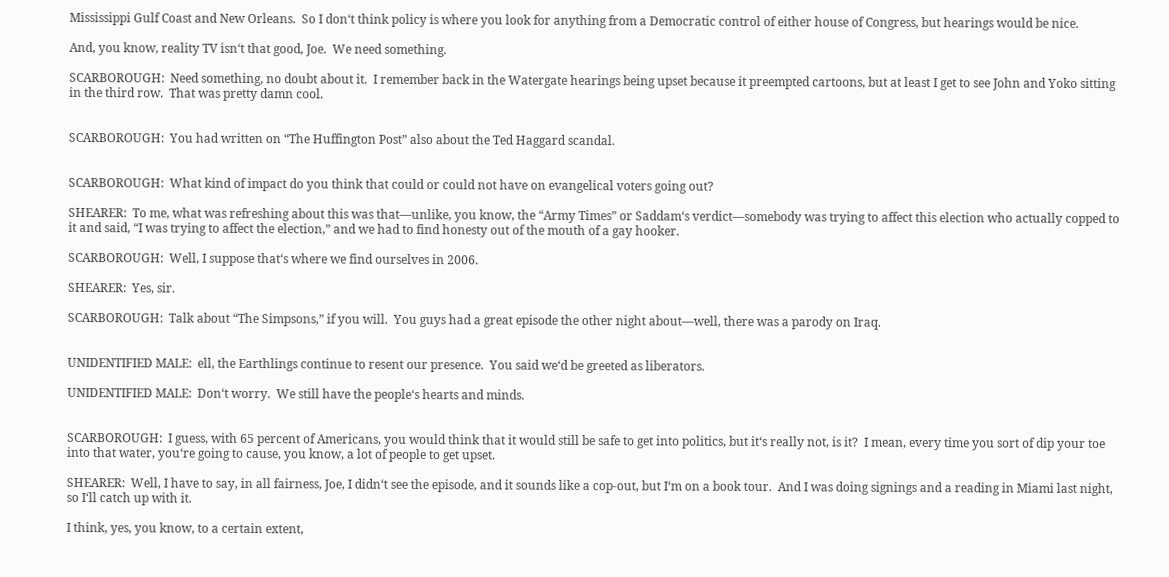Mississippi Gulf Coast and New Orleans.  So I don‘t think policy is where you look for anything from a Democratic control of either house of Congress, but hearings would be nice.

And, you know, reality TV isn‘t that good, Joe.  We need something.

SCARBOROUGH:  Need something, no doubt about it.  I remember back in the Watergate hearings being upset because it preempted cartoons, but at least I get to see John and Yoko sitting in the third row.  That was pretty damn cool.


SCARBOROUGH:  You had written on “The Huffington Post” also about the Ted Haggard scandal.


SCARBOROUGH:  What kind of impact do you think that could or could not have on evangelical voters going out?

SHEARER:  To me, what was refreshing about this was that—unlike, you know, the “Army Times” or Saddam‘s verdict—somebody was trying to affect this election who actually copped to it and said, “I was trying to affect the election,” and we had to find honesty out of the mouth of a gay hooker.

SCARBOROUGH:  Well, I suppose that‘s where we find ourselves in 2006.

SHEARER:  Yes, sir.

SCARBOROUGH:  Talk about “The Simpsons,” if you will.  You guys had a great episode the other night about—well, there was a parody on Iraq.


UNIDENTIFIED MALE:  ell, the Earthlings continue to resent our presence.  You said we‘d be greeted as liberators.

UNIDENTIFIED MALE:  Don‘t worry.  We still have the people‘s hearts and minds.


SCARBOROUGH:  I guess, with 65 percent of Americans, you would think that it would still be safe to get into politics, but it‘s really not, is it?  I mean, every time you sort of dip your toe into that water, you‘re going to cause, you know, a lot of people to get upset.

SHEARER:  Well, I have to say, in all fairness, Joe, I didn‘t see the episode, and it sounds like a cop-out, but I‘m on a book tour.  And I was doing signings and a reading in Miami last night, so I‘ll catch up with it.

I think, yes, you know, to a certain extent,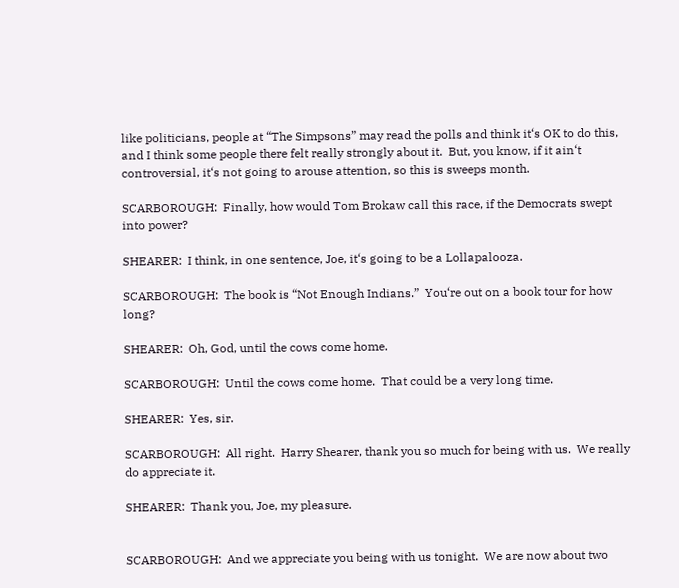like politicians, people at “The Simpsons” may read the polls and think it‘s OK to do this, and I think some people there felt really strongly about it.  But, you know, if it ain‘t controversial, it‘s not going to arouse attention, so this is sweeps month.

SCARBOROUGH:  Finally, how would Tom Brokaw call this race, if the Democrats swept into power?

SHEARER:  I think, in one sentence, Joe, it‘s going to be a Lollapalooza.

SCARBOROUGH:  The book is “Not Enough Indians.”  You‘re out on a book tour for how long?

SHEARER:  Oh, God, until the cows come home.

SCARBOROUGH:  Until the cows come home.  That could be a very long time.

SHEARER:  Yes, sir.

SCARBOROUGH:  All right.  Harry Shearer, thank you so much for being with us.  We really do appreciate it.

SHEARER:  Thank you, Joe, my pleasure.


SCARBOROUGH:  And we appreciate you being with us tonight.  We are now about two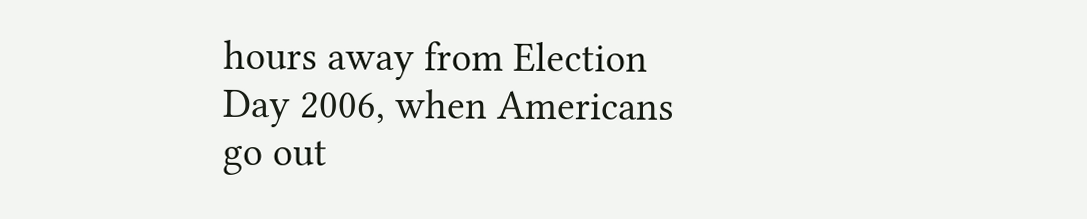hours away from Election Day 2006, when Americans go out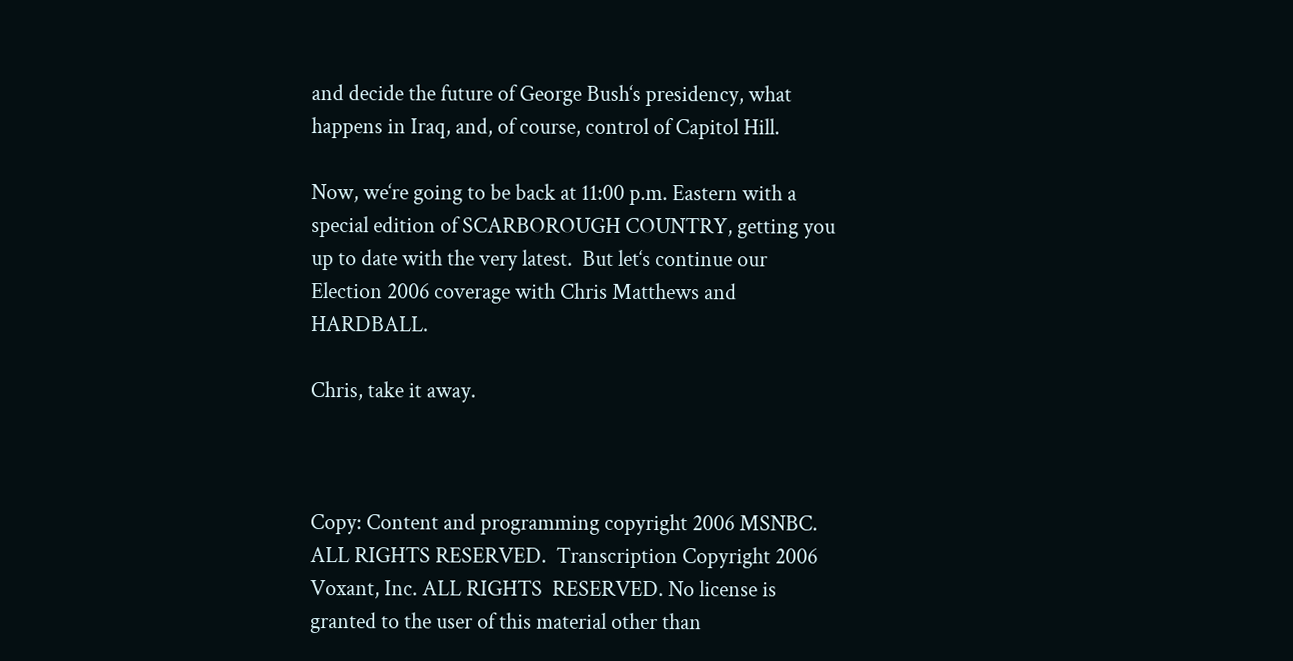and decide the future of George Bush‘s presidency, what happens in Iraq, and, of course, control of Capitol Hill.

Now, we‘re going to be back at 11:00 p.m. Eastern with a special edition of SCARBOROUGH COUNTRY, getting you up to date with the very latest.  But let‘s continue our Election 2006 coverage with Chris Matthews and HARDBALL.

Chris, take it away.



Copy: Content and programming copyright 2006 MSNBC.  ALL RIGHTS RESERVED.  Transcription Copyright 2006 Voxant, Inc. ALL RIGHTS  RESERVED. No license is granted to the user of this material other than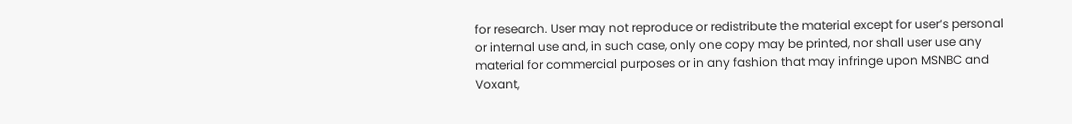for research. User may not reproduce or redistribute the material except for user‘s personal or internal use and, in such case, only one copy may be printed, nor shall user use any material for commercial purposes or in any fashion that may infringe upon MSNBC and Voxant,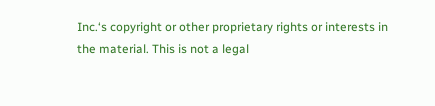Inc.‘s copyright or other proprietary rights or interests in the material. This is not a legal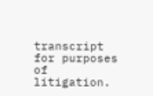transcript for purposes of litigation.